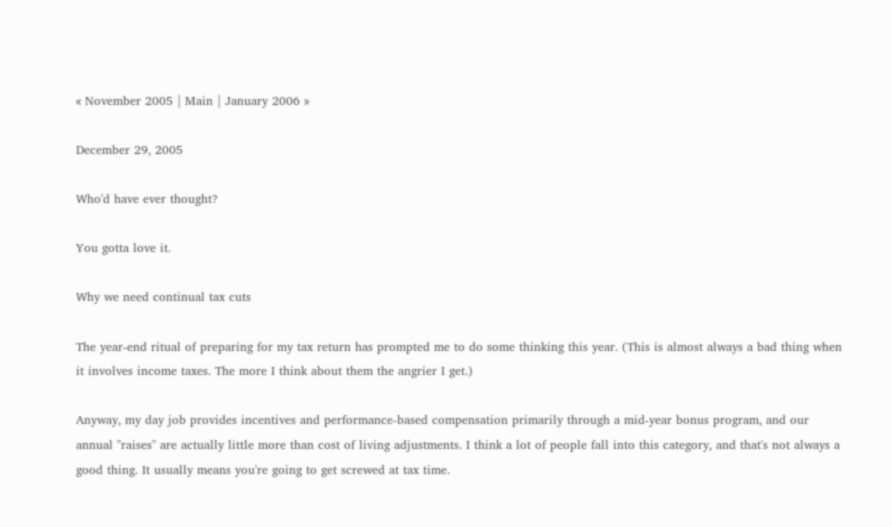« November 2005 | Main | January 2006 »

December 29, 2005

Who'd have ever thought?

You gotta love it.

Why we need continual tax cuts

The year-end ritual of preparing for my tax return has prompted me to do some thinking this year. (This is almost always a bad thing when it involves income taxes. The more I think about them the angrier I get.)

Anyway, my day job provides incentives and performance-based compensation primarily through a mid-year bonus program, and our annual "raises" are actually little more than cost of living adjustments. I think a lot of people fall into this category, and that's not always a good thing. It usually means you're going to get screwed at tax time.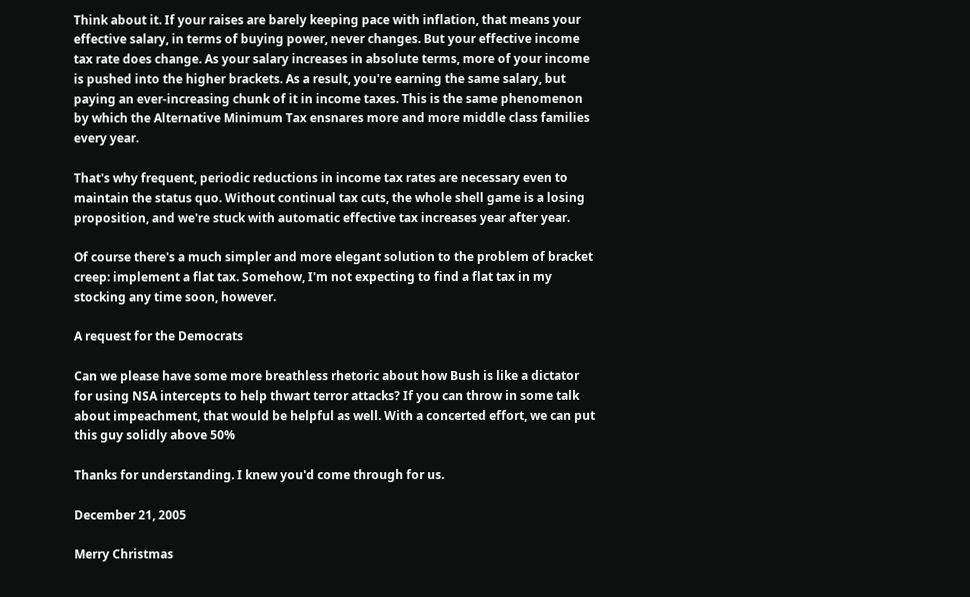Think about it. If your raises are barely keeping pace with inflation, that means your effective salary, in terms of buying power, never changes. But your effective income tax rate does change. As your salary increases in absolute terms, more of your income is pushed into the higher brackets. As a result, you're earning the same salary, but paying an ever-increasing chunk of it in income taxes. This is the same phenomenon by which the Alternative Minimum Tax ensnares more and more middle class families every year.

That's why frequent, periodic reductions in income tax rates are necessary even to maintain the status quo. Without continual tax cuts, the whole shell game is a losing proposition, and we're stuck with automatic effective tax increases year after year.

Of course there's a much simpler and more elegant solution to the problem of bracket creep: implement a flat tax. Somehow, I'm not expecting to find a flat tax in my stocking any time soon, however.

A request for the Democrats

Can we please have some more breathless rhetoric about how Bush is like a dictator for using NSA intercepts to help thwart terror attacks? If you can throw in some talk about impeachment, that would be helpful as well. With a concerted effort, we can put this guy solidly above 50%

Thanks for understanding. I knew you'd come through for us.

December 21, 2005

Merry Christmas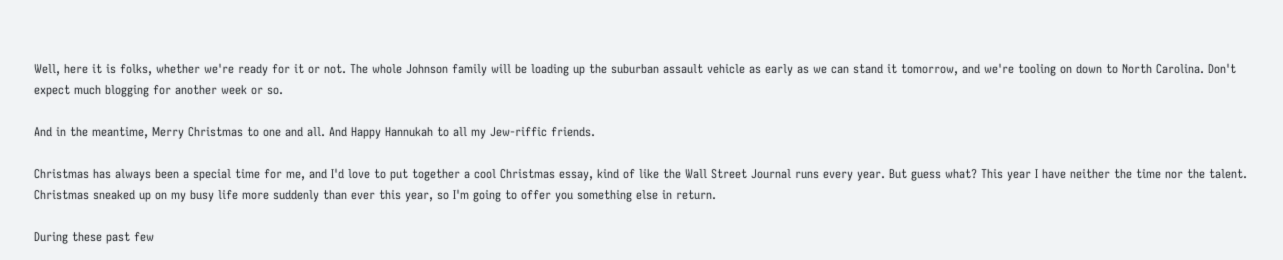Well, here it is folks, whether we're ready for it or not. The whole Johnson family will be loading up the suburban assault vehicle as early as we can stand it tomorrow, and we're tooling on down to North Carolina. Don't expect much blogging for another week or so.

And in the meantime, Merry Christmas to one and all. And Happy Hannukah to all my Jew-riffic friends.

Christmas has always been a special time for me, and I'd love to put together a cool Christmas essay, kind of like the Wall Street Journal runs every year. But guess what? This year I have neither the time nor the talent. Christmas sneaked up on my busy life more suddenly than ever this year, so I'm going to offer you something else in return.

During these past few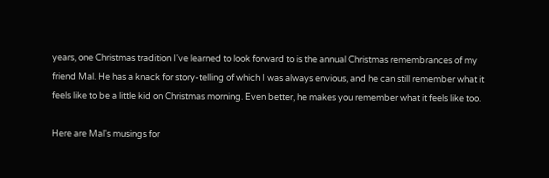years, one Christmas tradition I've learned to look forward to is the annual Christmas remembrances of my friend Mal. He has a knack for story-telling of which I was always envious, and he can still remember what it feels like to be a little kid on Christmas morning. Even better, he makes you remember what it feels like too.

Here are Mal's musings for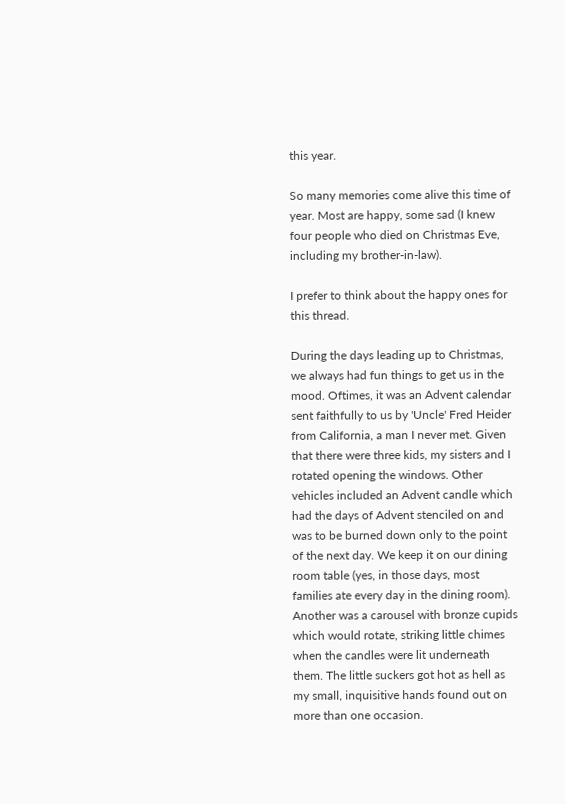this year.

So many memories come alive this time of year. Most are happy, some sad (I knew four people who died on Christmas Eve, including my brother-in-law).

I prefer to think about the happy ones for this thread.

During the days leading up to Christmas, we always had fun things to get us in the mood. Oftimes, it was an Advent calendar sent faithfully to us by 'Uncle' Fred Heider from California, a man I never met. Given that there were three kids, my sisters and I rotated opening the windows. Other vehicles included an Advent candle which had the days of Advent stenciled on and was to be burned down only to the point of the next day. We keep it on our dining room table (yes, in those days, most families ate every day in the dining room). Another was a carousel with bronze cupids which would rotate, striking little chimes when the candles were lit underneath them. The little suckers got hot as hell as my small, inquisitive hands found out on more than one occasion.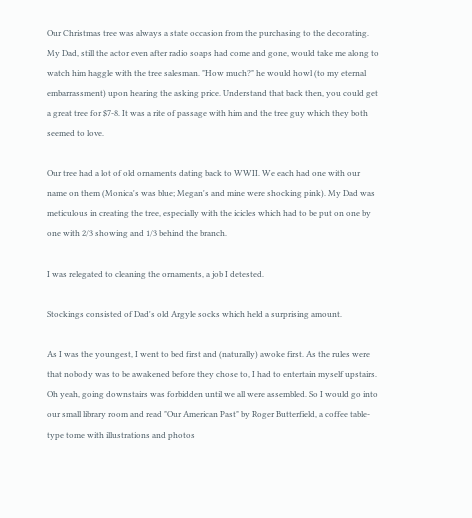Our Christmas tree was always a state occasion from the purchasing to the decorating. My Dad, still the actor even after radio soaps had come and gone, would take me along to watch him haggle with the tree salesman. "How much?" he would howl (to my eternal embarrassment) upon hearing the asking price. Understand that back then, you could get a great tree for $7-8. It was a rite of passage with him and the tree guy which they both seemed to love.

Our tree had a lot of old ornaments dating back to WWII. We each had one with our name on them (Monica's was blue; Megan's and mine were shocking pink). My Dad was meticulous in creating the tree, especially with the icicles which had to be put on one by one with 2/3 showing and 1/3 behind the branch.

I was relegated to cleaning the ornaments, a job I detested.

Stockings consisted of Dad's old Argyle socks which held a surprising amount.

As I was the youngest, I went to bed first and (naturally) awoke first. As the rules were that nobody was to be awakened before they chose to, I had to entertain myself upstairs. Oh yeah, going downstairs was forbidden until we all were assembled. So I would go into our small library room and read "Our American Past" by Roger Butterfield, a coffee table-type tome with illustrations and photos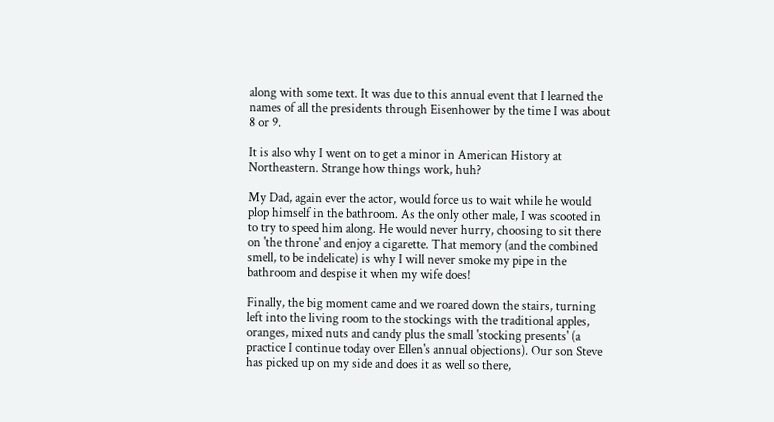along with some text. It was due to this annual event that I learned the names of all the presidents through Eisenhower by the time I was about 8 or 9.

It is also why I went on to get a minor in American History at Northeastern. Strange how things work, huh?

My Dad, again ever the actor, would force us to wait while he would plop himself in the bathroom. As the only other male, I was scooted in to try to speed him along. He would never hurry, choosing to sit there on 'the throne' and enjoy a cigarette. That memory (and the combined smell, to be indelicate) is why I will never smoke my pipe in the bathroom and despise it when my wife does!

Finally, the big moment came and we roared down the stairs, turning left into the living room to the stockings with the traditional apples, oranges, mixed nuts and candy plus the small 'stocking presents' (a practice I continue today over Ellen's annual objections). Our son Steve has picked up on my side and does it as well so there,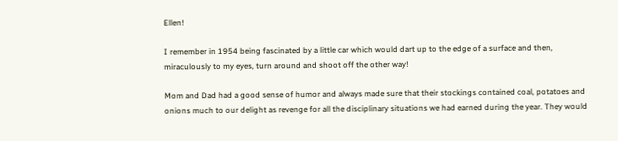Ellen!

I remember in 1954 being fascinated by a little car which would dart up to the edge of a surface and then, miraculously to my eyes, turn around and shoot off the other way!

Mom and Dad had a good sense of humor and always made sure that their stockings contained coal, potatoes and onions much to our delight as revenge for all the disciplinary situations we had earned during the year. They would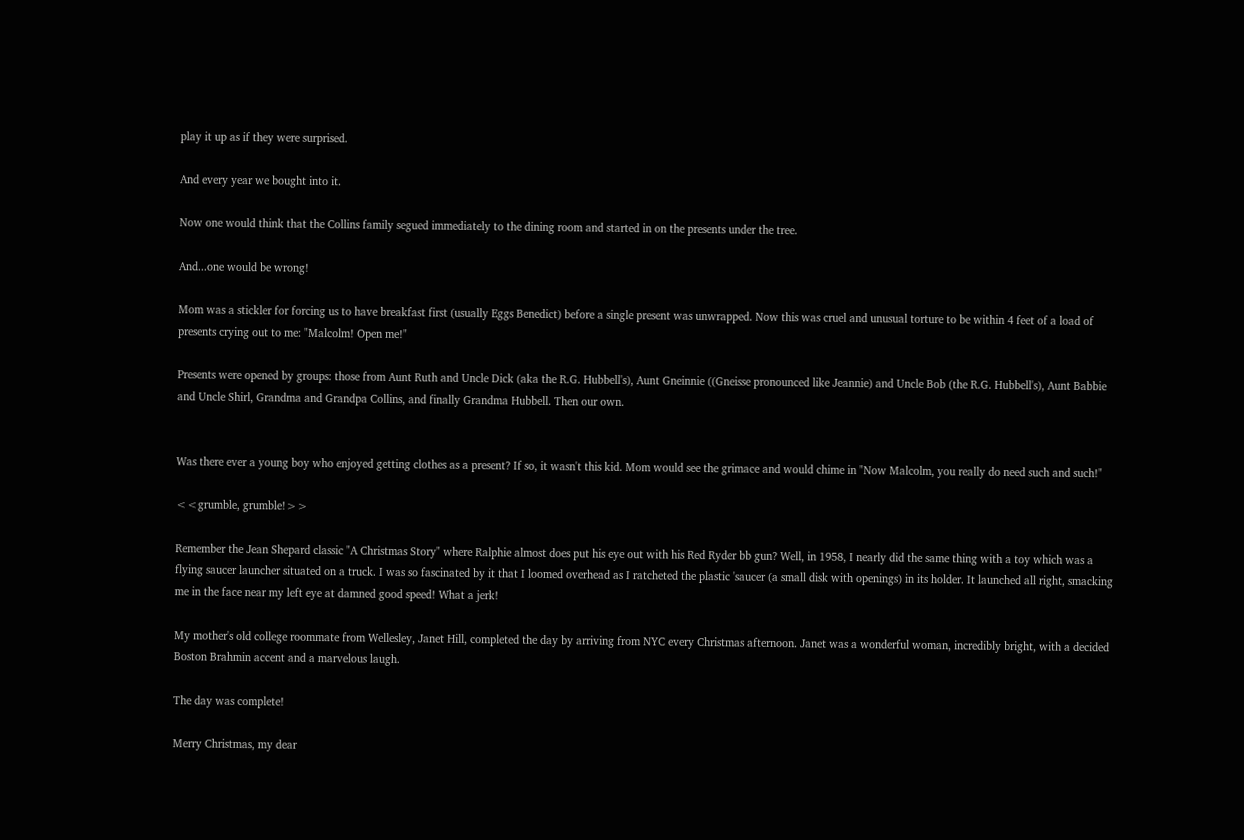play it up as if they were surprised.

And every year we bought into it.

Now one would think that the Collins family segued immediately to the dining room and started in on the presents under the tree.

And...one would be wrong!

Mom was a stickler for forcing us to have breakfast first (usually Eggs Benedict) before a single present was unwrapped. Now this was cruel and unusual torture to be within 4 feet of a load of presents crying out to me: "Malcolm! Open me!"

Presents were opened by groups: those from Aunt Ruth and Uncle Dick (aka the R.G. Hubbell's), Aunt Gneinnie ((Gneisse pronounced like Jeannie) and Uncle Bob (the R.G. Hubbell's), Aunt Babbie and Uncle Shirl, Grandma and Grandpa Collins, and finally Grandma Hubbell. Then our own.


Was there ever a young boy who enjoyed getting clothes as a present? If so, it wasn't this kid. Mom would see the grimace and would chime in "Now Malcolm, you really do need such and such!"

<<grumble, grumble!>>

Remember the Jean Shepard classic "A Christmas Story" where Ralphie almost does put his eye out with his Red Ryder bb gun? Well, in 1958, I nearly did the same thing with a toy which was a flying saucer launcher situated on a truck. I was so fascinated by it that I loomed overhead as I ratcheted the plastic 'saucer (a small disk with openings) in its holder. It launched all right, smacking me in the face near my left eye at damned good speed! What a jerk!

My mother's old college roommate from Wellesley, Janet Hill, completed the day by arriving from NYC every Christmas afternoon. Janet was a wonderful woman, incredibly bright, with a decided Boston Brahmin accent and a marvelous laugh.

The day was complete!

Merry Christmas, my dear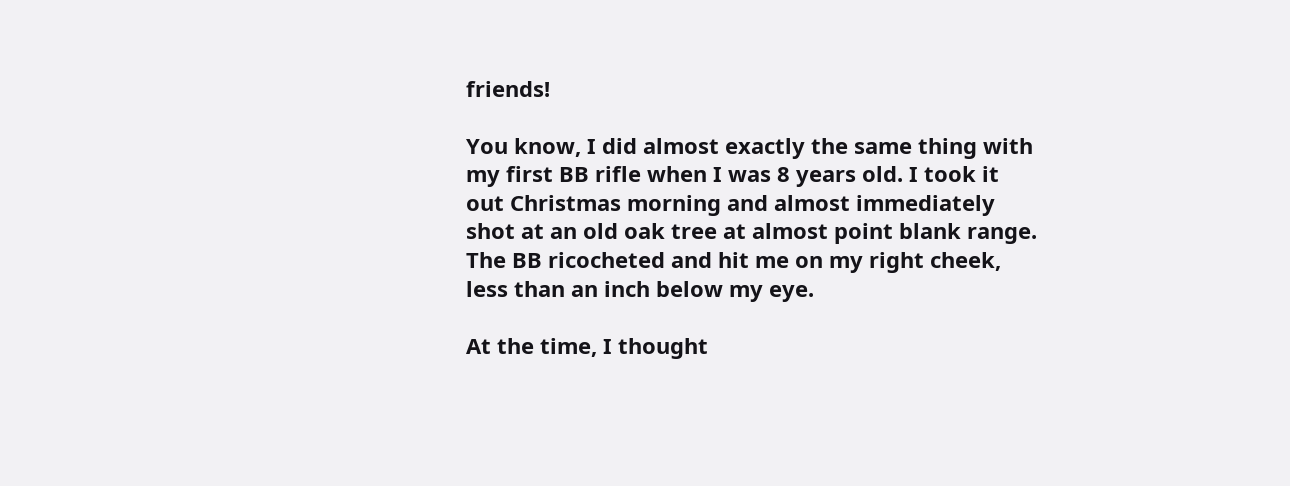friends!

You know, I did almost exactly the same thing with my first BB rifle when I was 8 years old. I took it out Christmas morning and almost immediately shot at an old oak tree at almost point blank range. The BB ricocheted and hit me on my right cheek, less than an inch below my eye.

At the time, I thought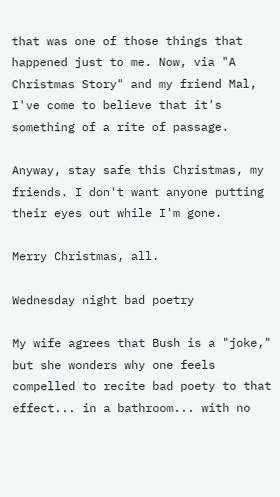that was one of those things that happened just to me. Now, via "A Christmas Story" and my friend Mal, I've come to believe that it's something of a rite of passage.

Anyway, stay safe this Christmas, my friends. I don't want anyone putting their eyes out while I'm gone.

Merry Christmas, all.

Wednesday night bad poetry

My wife agrees that Bush is a "joke," but she wonders why one feels compelled to recite bad poety to that effect... in a bathroom... with no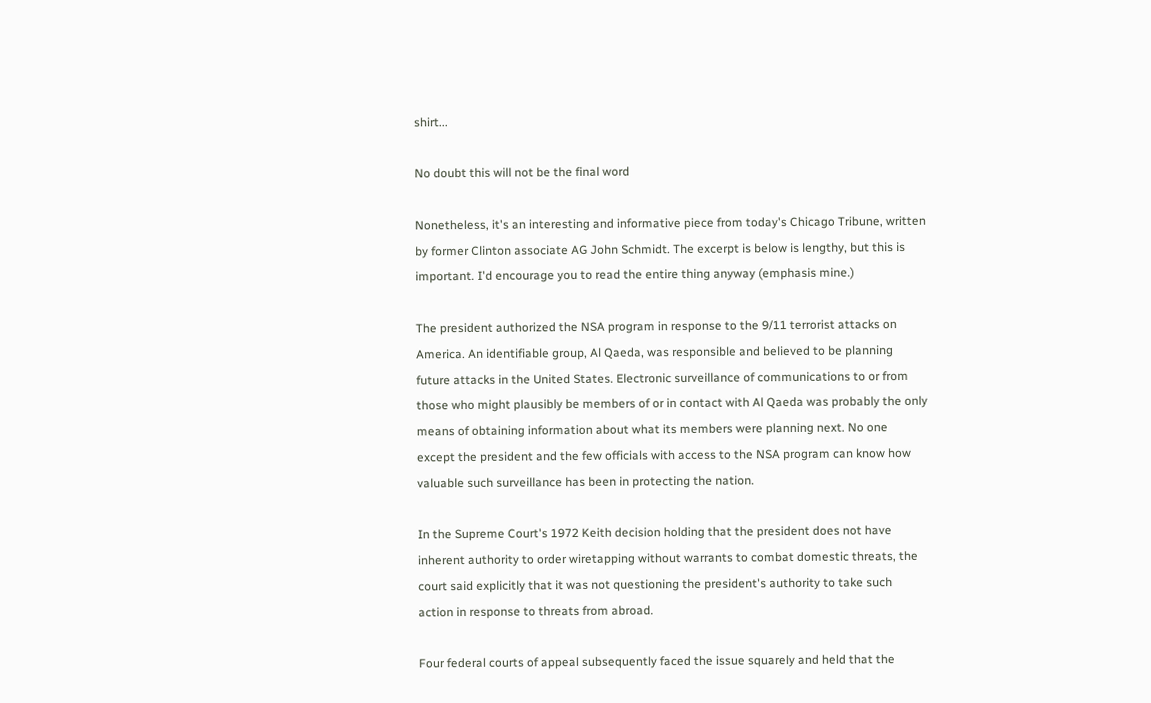shirt...

No doubt this will not be the final word

Nonetheless, it's an interesting and informative piece from today's Chicago Tribune, written by former Clinton associate AG John Schmidt. The excerpt is below is lengthy, but this is important. I'd encourage you to read the entire thing anyway (emphasis mine.)

The president authorized the NSA program in response to the 9/11 terrorist attacks on America. An identifiable group, Al Qaeda, was responsible and believed to be planning future attacks in the United States. Electronic surveillance of communications to or from those who might plausibly be members of or in contact with Al Qaeda was probably the only means of obtaining information about what its members were planning next. No one except the president and the few officials with access to the NSA program can know how valuable such surveillance has been in protecting the nation.

In the Supreme Court's 1972 Keith decision holding that the president does not have inherent authority to order wiretapping without warrants to combat domestic threats, the court said explicitly that it was not questioning the president's authority to take such action in response to threats from abroad.

Four federal courts of appeal subsequently faced the issue squarely and held that the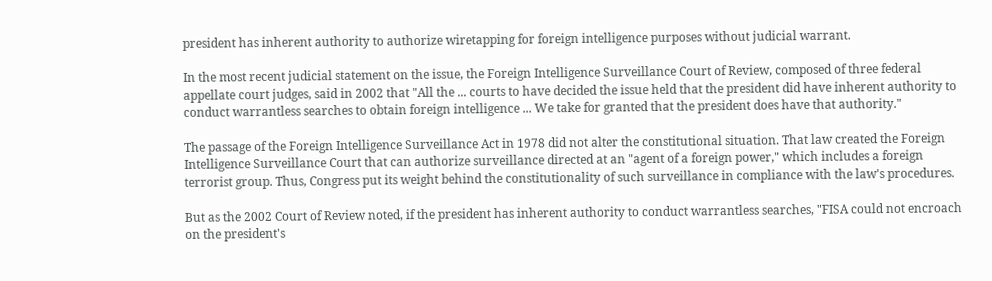president has inherent authority to authorize wiretapping for foreign intelligence purposes without judicial warrant.

In the most recent judicial statement on the issue, the Foreign Intelligence Surveillance Court of Review, composed of three federal appellate court judges, said in 2002 that "All the ... courts to have decided the issue held that the president did have inherent authority to conduct warrantless searches to obtain foreign intelligence ... We take for granted that the president does have that authority."

The passage of the Foreign Intelligence Surveillance Act in 1978 did not alter the constitutional situation. That law created the Foreign Intelligence Surveillance Court that can authorize surveillance directed at an "agent of a foreign power," which includes a foreign terrorist group. Thus, Congress put its weight behind the constitutionality of such surveillance in compliance with the law's procedures.

But as the 2002 Court of Review noted, if the president has inherent authority to conduct warrantless searches, "FISA could not encroach on the president's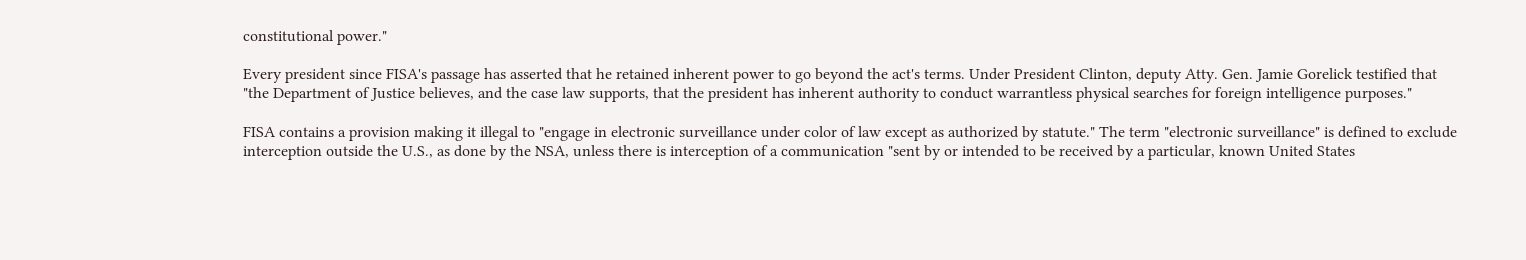constitutional power."

Every president since FISA's passage has asserted that he retained inherent power to go beyond the act's terms. Under President Clinton, deputy Atty. Gen. Jamie Gorelick testified that "the Department of Justice believes, and the case law supports, that the president has inherent authority to conduct warrantless physical searches for foreign intelligence purposes."

FISA contains a provision making it illegal to "engage in electronic surveillance under color of law except as authorized by statute." The term "electronic surveillance" is defined to exclude interception outside the U.S., as done by the NSA, unless there is interception of a communication "sent by or intended to be received by a particular, known United States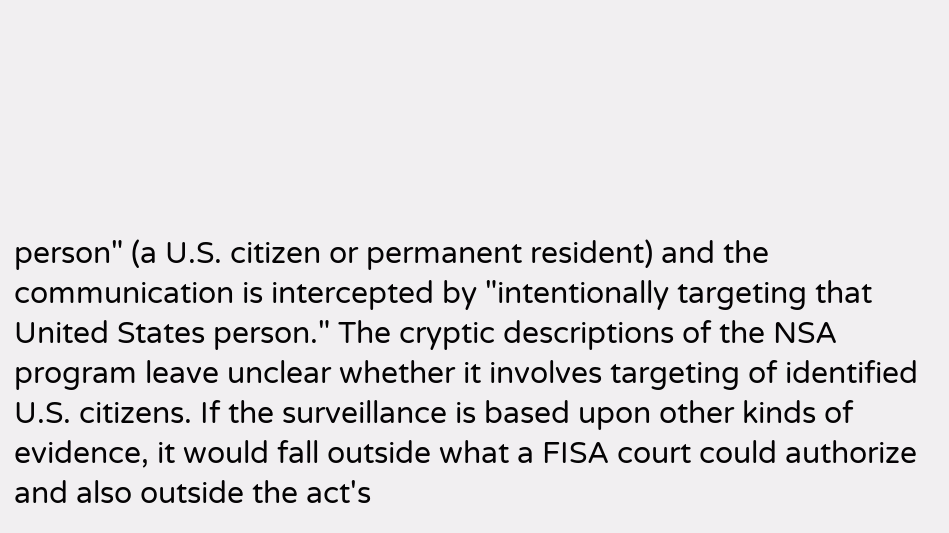person" (a U.S. citizen or permanent resident) and the communication is intercepted by "intentionally targeting that United States person." The cryptic descriptions of the NSA program leave unclear whether it involves targeting of identified U.S. citizens. If the surveillance is based upon other kinds of evidence, it would fall outside what a FISA court could authorize and also outside the act's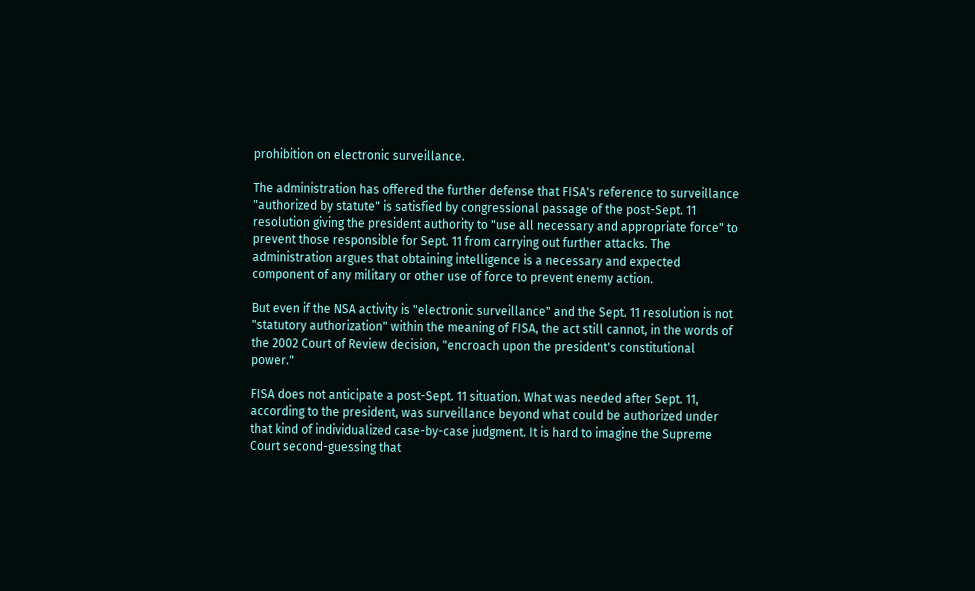prohibition on electronic surveillance.

The administration has offered the further defense that FISA's reference to surveillance "authorized by statute" is satisfied by congressional passage of the post-Sept. 11 resolution giving the president authority to "use all necessary and appropriate force" to prevent those responsible for Sept. 11 from carrying out further attacks. The administration argues that obtaining intelligence is a necessary and expected component of any military or other use of force to prevent enemy action.

But even if the NSA activity is "electronic surveillance" and the Sept. 11 resolution is not "statutory authorization" within the meaning of FISA, the act still cannot, in the words of the 2002 Court of Review decision, "encroach upon the president's constitutional power."

FISA does not anticipate a post-Sept. 11 situation. What was needed after Sept. 11, according to the president, was surveillance beyond what could be authorized under that kind of individualized case-by-case judgment. It is hard to imagine the Supreme Court second-guessing that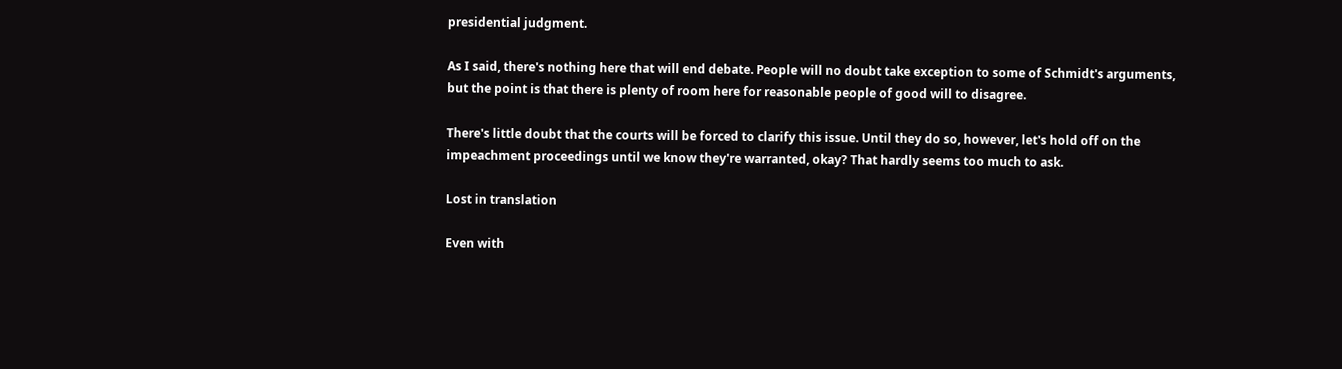presidential judgment.

As I said, there's nothing here that will end debate. People will no doubt take exception to some of Schmidt's arguments, but the point is that there is plenty of room here for reasonable people of good will to disagree.

There's little doubt that the courts will be forced to clarify this issue. Until they do so, however, let's hold off on the impeachment proceedings until we know they're warranted, okay? That hardly seems too much to ask.

Lost in translation

Even with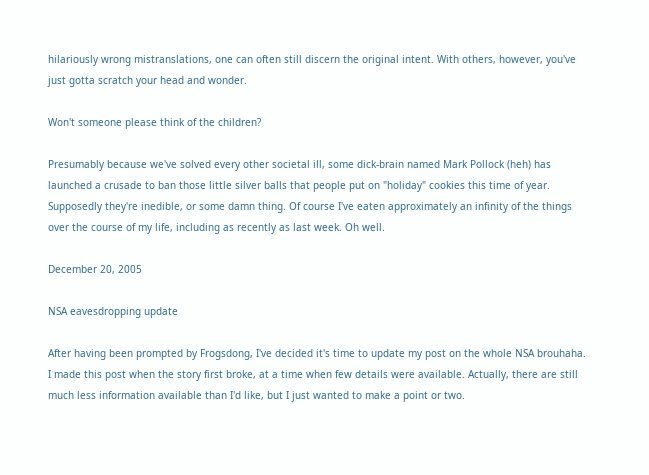hilariously wrong mistranslations, one can often still discern the original intent. With others, however, you've just gotta scratch your head and wonder.

Won't someone please think of the children?

Presumably because we've solved every other societal ill, some dick-brain named Mark Pollock (heh) has launched a crusade to ban those little silver balls that people put on "holiday" cookies this time of year. Supposedly they're inedible, or some damn thing. Of course I've eaten approximately an infinity of the things over the course of my life, including as recently as last week. Oh well.

December 20, 2005

NSA eavesdropping update

After having been prompted by Frogsdong, I've decided it's time to update my post on the whole NSA brouhaha. I made this post when the story first broke, at a time when few details were available. Actually, there are still much less information available than I'd like, but I just wanted to make a point or two.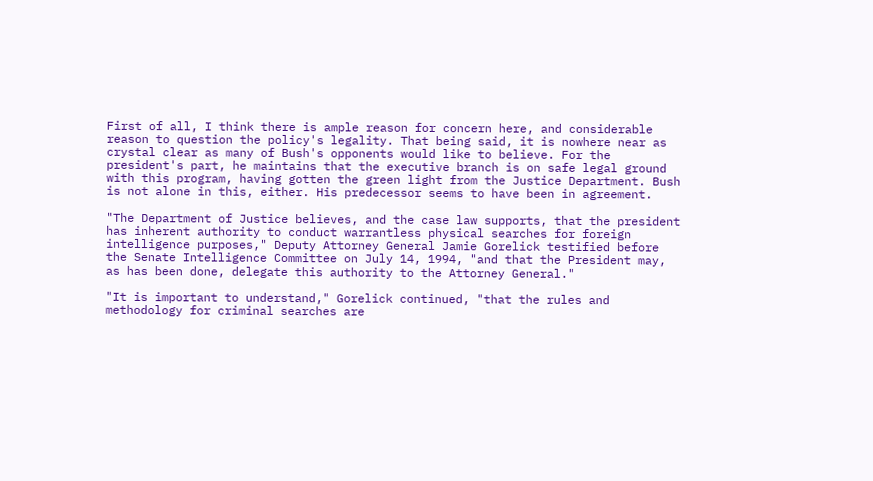First of all, I think there is ample reason for concern here, and considerable reason to question the policy's legality. That being said, it is nowhere near as crystal clear as many of Bush's opponents would like to believe. For the president's part, he maintains that the executive branch is on safe legal ground with this program, having gotten the green light from the Justice Department. Bush is not alone in this, either. His predecessor seems to have been in agreement.

"The Department of Justice believes, and the case law supports, that the president has inherent authority to conduct warrantless physical searches for foreign intelligence purposes," Deputy Attorney General Jamie Gorelick testified before the Senate Intelligence Committee on July 14, 1994, "and that the President may, as has been done, delegate this authority to the Attorney General."

"It is important to understand," Gorelick continued, "that the rules and methodology for criminal searches are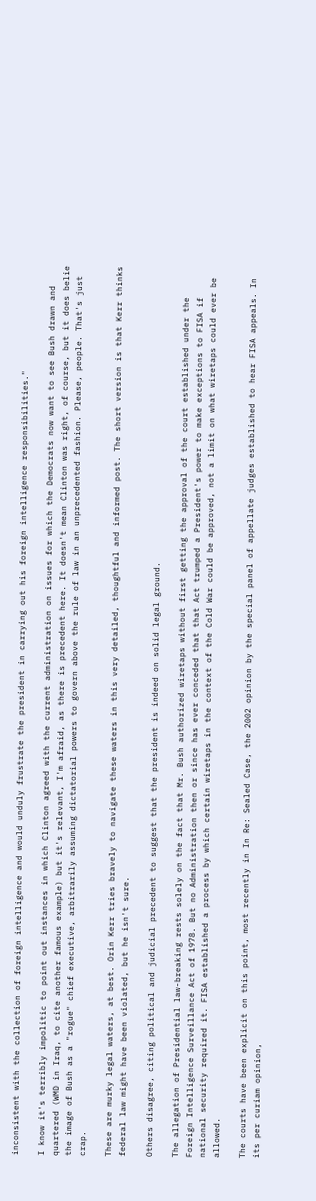inconsistent with the collection of foreign intelligence and would unduly frustrate the president in carrying out his foreign intelligence responsibilities."

I know it's terribly impolitic to point out instances in which Clinton agreed with the current administration on issues for which the Democrats now want to see Bush drawn and quartered (WMD in Iraq, to cite another famous example) but it's relevant, I'm afraid, as there is precedent here. It doesn't mean Clinton was right, of course, but it does belie the image of Bush as a "rogue" chief executive, arbitrarily assuming dictatorial powers to govern above the rule of law in an unprecedented fashion. Please, people. That's just crap.

These are murky legal waters, at best. Orin Kerr tries bravely to navigate these waters in this very detailed, thoughtful and informed post. The short version is that Kerr thinks federal law might have been violated, but he isn't sure.

Others disagree, citing political and judicial precedent to suggest that the president is indeed on solid legal ground.

The allegation of Presidential law-breaking rests solely on the fact that Mr. Bush authorized wiretaps without first getting the approval of the court established under the Foreign Intelligence Surveillance Act of 1978. But no Administration then or since has ever conceded that that Act trumped a President's power to make exceptions to FISA if national security required it. FISA established a process by which certain wiretaps in the context of the Cold War could be approved, not a limit on what wiretaps could ever be allowed.

The courts have been explicit on this point, most recently in In Re: Sealed Case, the 2002 opinion by the special panel of appellate judges established to hear FISA appeals. In its per curiam opinion,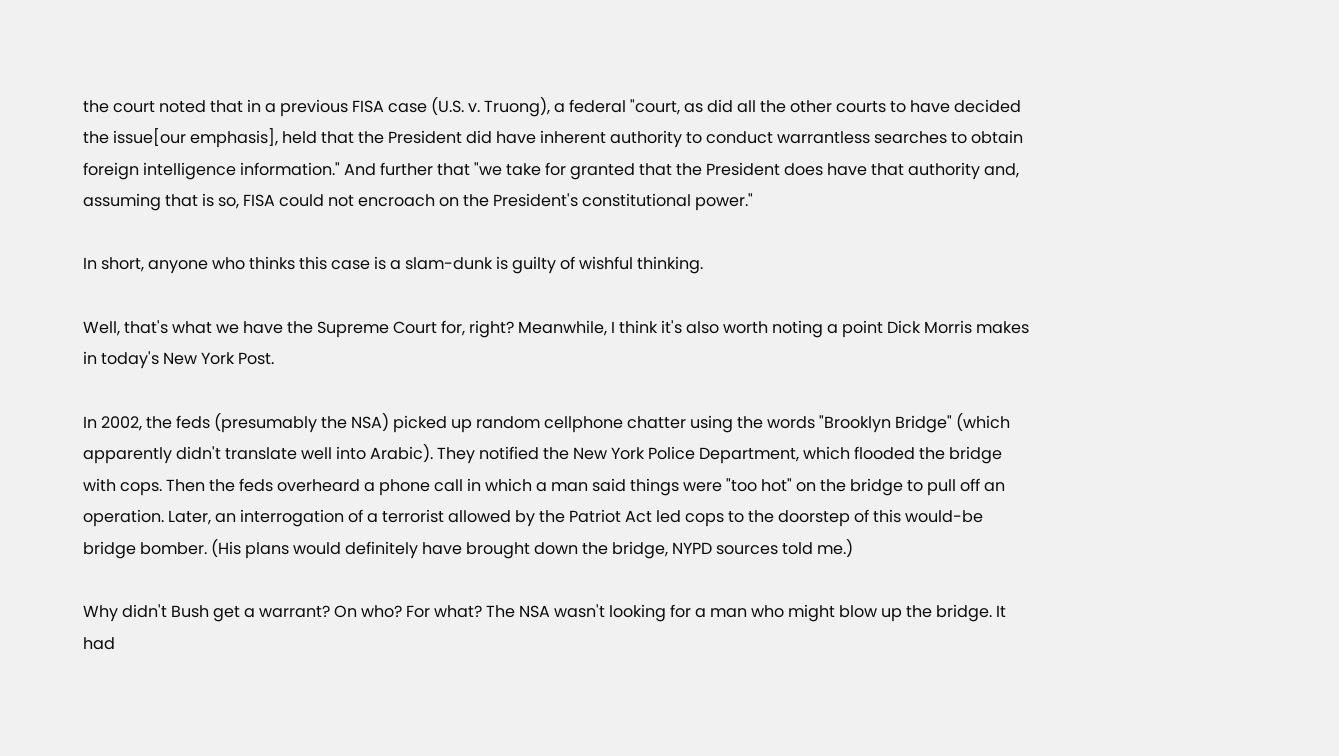the court noted that in a previous FISA case (U.S. v. Truong), a federal "court, as did all the other courts to have decided the issue[our emphasis], held that the President did have inherent authority to conduct warrantless searches to obtain foreign intelligence information." And further that "we take for granted that the President does have that authority and, assuming that is so, FISA could not encroach on the President's constitutional power."

In short, anyone who thinks this case is a slam-dunk is guilty of wishful thinking.

Well, that's what we have the Supreme Court for, right? Meanwhile, I think it's also worth noting a point Dick Morris makes in today's New York Post.

In 2002, the feds (presumably the NSA) picked up random cellphone chatter using the words "Brooklyn Bridge" (which apparently didn't translate well into Arabic). They notified the New York Police Department, which flooded the bridge with cops. Then the feds overheard a phone call in which a man said things were "too hot" on the bridge to pull off an operation. Later, an interrogation of a terrorist allowed by the Patriot Act led cops to the doorstep of this would-be bridge bomber. (His plans would definitely have brought down the bridge, NYPD sources told me.)

Why didn't Bush get a warrant? On who? For what? The NSA wasn't looking for a man who might blow up the bridge. It had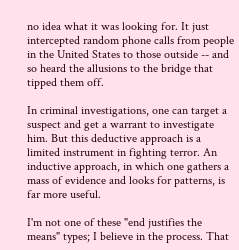no idea what it was looking for. It just intercepted random phone calls from people in the United States to those outside -- and so heard the allusions to the bridge that tipped them off.

In criminal investigations, one can target a suspect and get a warrant to investigate him. But this deductive approach is a limited instrument in fighting terror. An inductive approach, in which one gathers a mass of evidence and looks for patterns, is far more useful.

I'm not one of these "end justifies the means" types; I believe in the process. That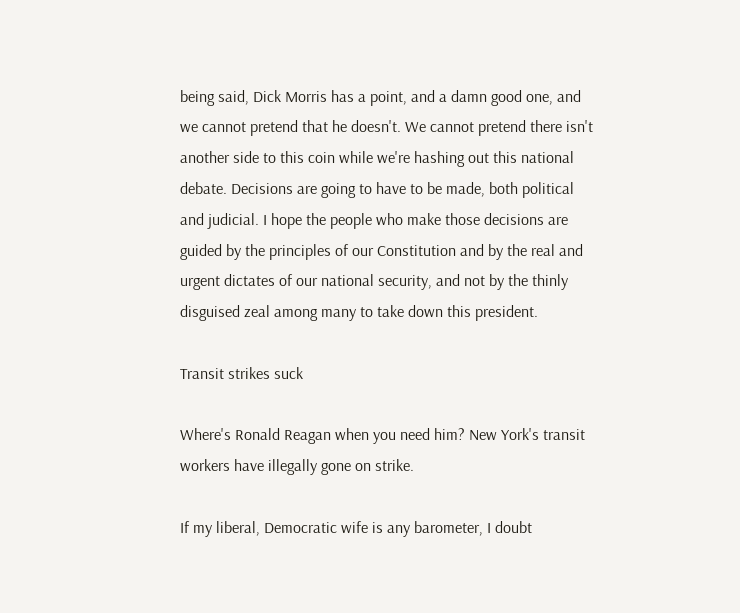being said, Dick Morris has a point, and a damn good one, and we cannot pretend that he doesn't. We cannot pretend there isn't another side to this coin while we're hashing out this national debate. Decisions are going to have to be made, both political and judicial. I hope the people who make those decisions are guided by the principles of our Constitution and by the real and urgent dictates of our national security, and not by the thinly disguised zeal among many to take down this president.

Transit strikes suck

Where's Ronald Reagan when you need him? New York's transit workers have illegally gone on strike.

If my liberal, Democratic wife is any barometer, I doubt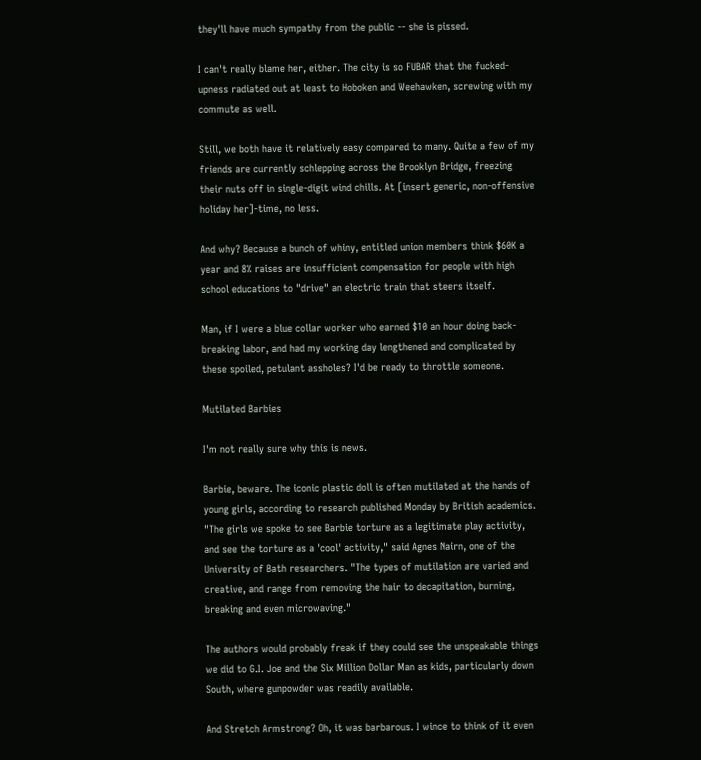they'll have much sympathy from the public -- she is pissed.

I can't really blame her, either. The city is so FUBAR that the fucked-upness radiated out at least to Hoboken and Weehawken, screwing with my commute as well.

Still, we both have it relatively easy compared to many. Quite a few of my friends are currently schlepping across the Brooklyn Bridge, freezing their nuts off in single-digit wind chills. At [insert generic, non-offensive holiday her]-time, no less.

And why? Because a bunch of whiny, entitled union members think $60K a year and 8% raises are insufficient compensation for people with high school educations to "drive" an electric train that steers itself.

Man, if I were a blue collar worker who earned $10 an hour doing back-breaking labor, and had my working day lengthened and complicated by these spoiled, petulant assholes? I'd be ready to throttle someone.

Mutilated Barbies

I'm not really sure why this is news.

Barbie, beware. The iconic plastic doll is often mutilated at the hands of young girls, according to research published Monday by British academics. "The girls we spoke to see Barbie torture as a legitimate play activity, and see the torture as a 'cool' activity," said Agnes Nairn, one of the University of Bath researchers. "The types of mutilation are varied and creative, and range from removing the hair to decapitation, burning, breaking and even microwaving."

The authors would probably freak if they could see the unspeakable things we did to G.I. Joe and the Six Million Dollar Man as kids, particularly down South, where gunpowder was readily available.

And Stretch Armstrong? Oh, it was barbarous. I wince to think of it even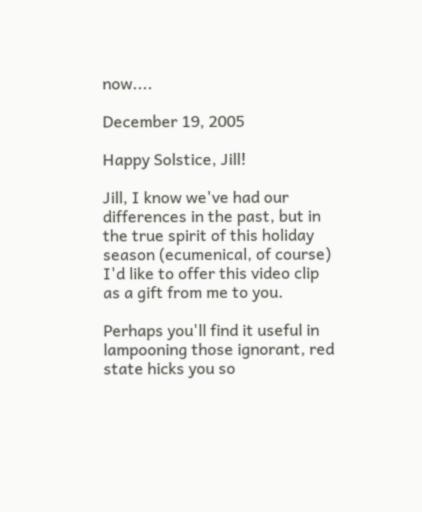now....

December 19, 2005

Happy Solstice, Jill!

Jill, I know we've had our differences in the past, but in the true spirit of this holiday season (ecumenical, of course) I'd like to offer this video clip as a gift from me to you.

Perhaps you'll find it useful in lampooning those ignorant, red state hicks you so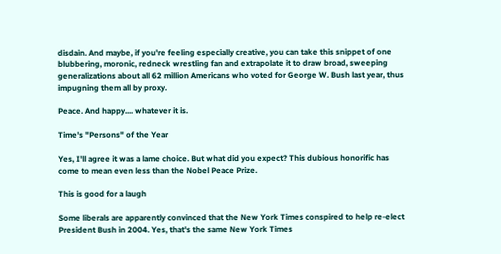disdain. And maybe, if you're feeling especially creative, you can take this snippet of one blubbering, moronic, redneck wrestling fan and extrapolate it to draw broad, sweeping generalizations about all 62 million Americans who voted for George W. Bush last year, thus impugning them all by proxy.

Peace. And happy.... whatever it is.

Time's "Persons" of the Year

Yes, I'll agree it was a lame choice. But what did you expect? This dubious honorific has come to mean even less than the Nobel Peace Prize.

This is good for a laugh

Some liberals are apparently convinced that the New York Times conspired to help re-elect President Bush in 2004. Yes, that's the same New York Times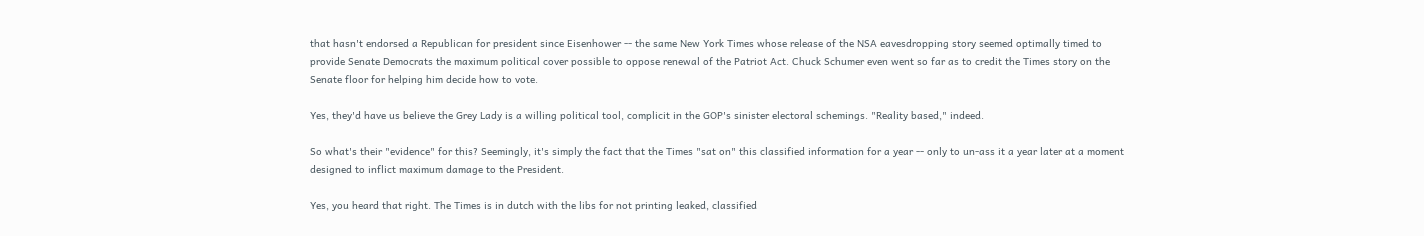that hasn't endorsed a Republican for president since Eisenhower -- the same New York Times whose release of the NSA eavesdropping story seemed optimally timed to provide Senate Democrats the maximum political cover possible to oppose renewal of the Patriot Act. Chuck Schumer even went so far as to credit the Times story on the Senate floor for helping him decide how to vote.

Yes, they'd have us believe the Grey Lady is a willing political tool, complicit in the GOP's sinister electoral schemings. "Reality based," indeed.

So what's their "evidence" for this? Seemingly, it's simply the fact that the Times "sat on" this classified information for a year -- only to un-ass it a year later at a moment designed to inflict maximum damage to the President.

Yes, you heard that right. The Times is in dutch with the libs for not printing leaked, classified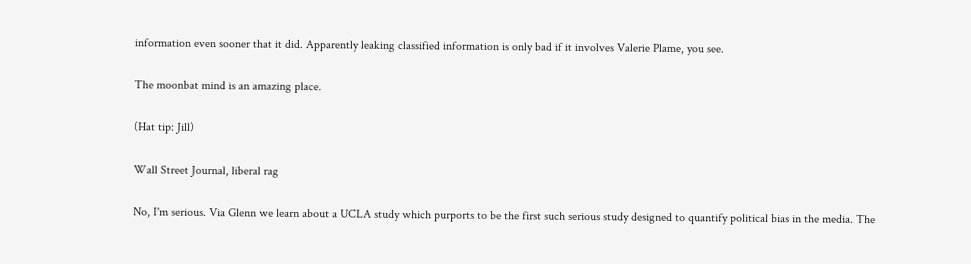information even sooner that it did. Apparently leaking classified information is only bad if it involves Valerie Plame, you see.

The moonbat mind is an amazing place.

(Hat tip: Jill)

Wall Street Journal, liberal rag

No, I'm serious. Via Glenn we learn about a UCLA study which purports to be the first such serious study designed to quantify political bias in the media. The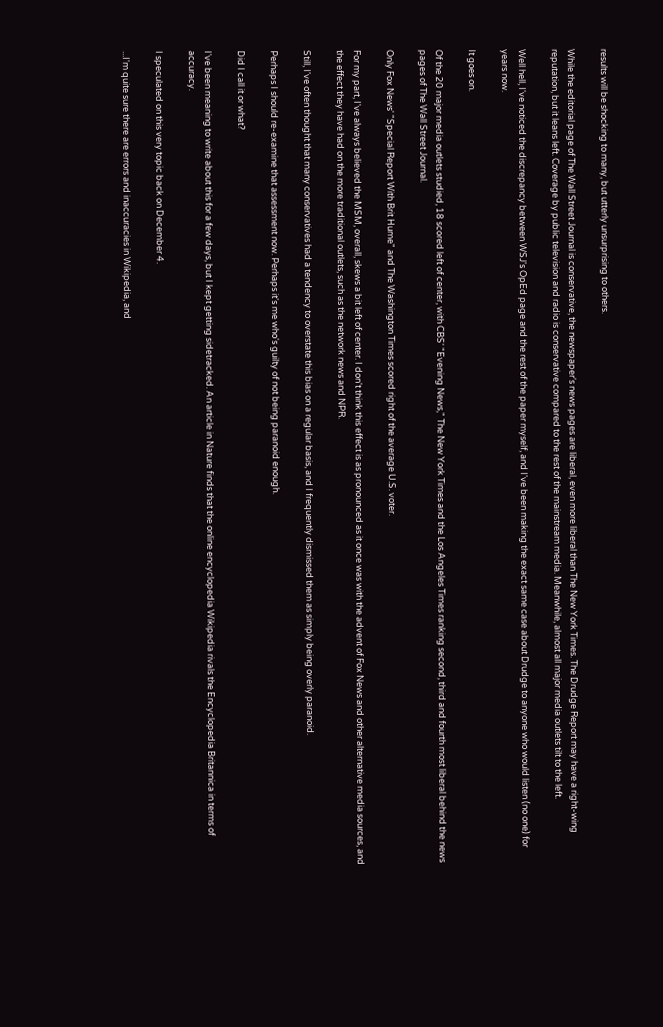results will be shocking to many, but utterly unsurprising to others.

While the editorial page of The Wall Street Journal is conservative, the newspaper's news pages are liberal, even more liberal than The New York Times. The Drudge Report may have a right-wing reputation, but it leans left. Coverage by public television and radio is conservative compared to the rest of the mainstream media. Meanwhile, almost all major media outlets tilt to the left.

Well hell, I've noticed the discrepancy between WSJ's OpEd page and the rest of the paper myself, and I've been making the exact same case about Drudge to anyone who would listen (no one) for years now.

It goes on.

Of the 20 major media outlets studied, 18 scored left of center, with CBS' "Evening News," The New York Times and the Los Angeles Times ranking second, third and fourth most liberal behind the news pages of The Wall Street Journal.

Only Fox News' "Special Report With Brit Hume" and The Washington Times scored right of the average U.S. voter.

For my part, I've always believed the MSM, overall, skews a bit left of center. I don't think this effect is as pronounced as it once was with the advent of Fox News and other alternative media sources, and the effect they have had on the more traditional outlets, such as the network news and NPR.

Still, I've often thought that many conservatives had a tendency to overstate this bias on a regular basis, and I frequently dismissed them as simply being overly paranoid.

Perhaps I should re-examine that assessment now. Perhaps it's me who's guilty of not being paranoid enough.

Did I call it or what?

I've been meaning to write about this for a few days, but I kept getting sidetracked. An article in Nature finds that the online encyclopedia Wikipedia rivals the Encyclopedia Britannica in terms of accuracy.

I speculated on this very topic back on December 4.

...I'm quite sure there are errors and inaccuracies in Wikipedia, and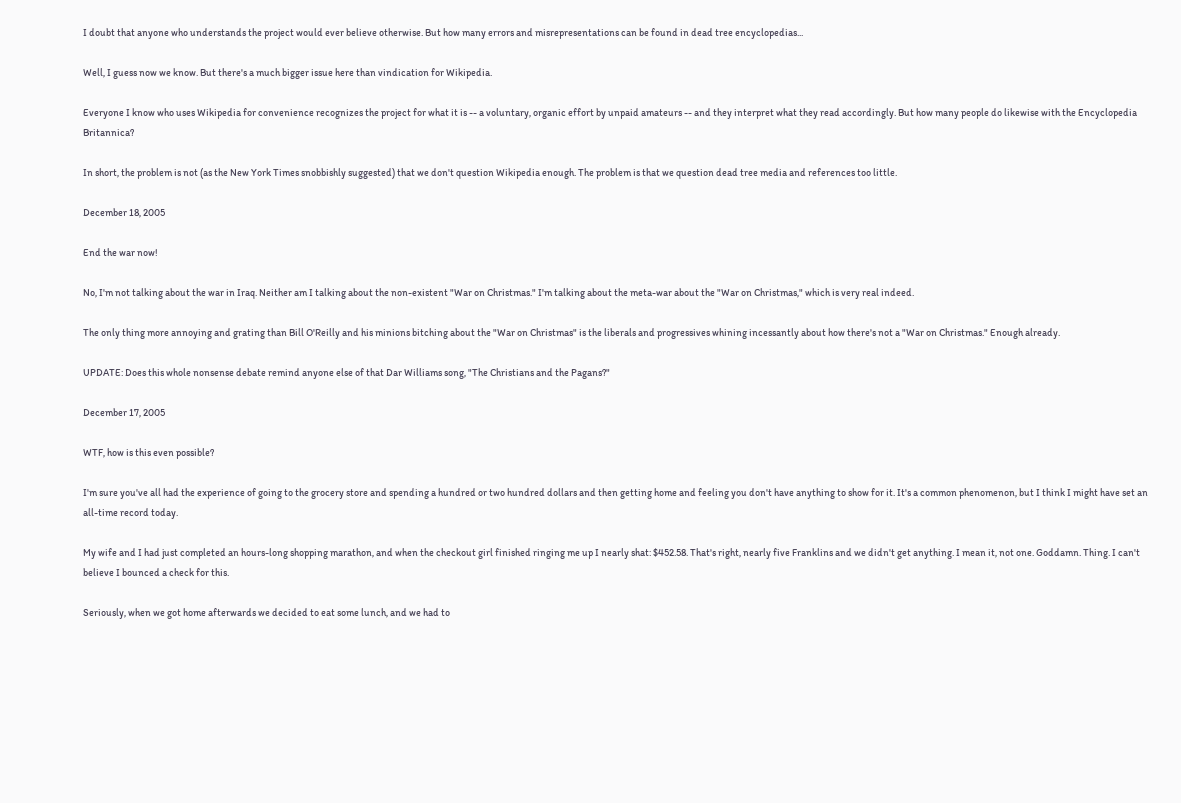I doubt that anyone who understands the project would ever believe otherwise. But how many errors and misrepresentations can be found in dead tree encyclopedias...

Well, I guess now we know. But there's a much bigger issue here than vindication for Wikipedia.

Everyone I know who uses Wikipedia for convenience recognizes the project for what it is -- a voluntary, organic effort by unpaid amateurs -- and they interpret what they read accordingly. But how many people do likewise with the Encyclopedia Britannica?

In short, the problem is not (as the New York Times snobbishly suggested) that we don't question Wikipedia enough. The problem is that we question dead tree media and references too little.

December 18, 2005

End the war now!

No, I'm not talking about the war in Iraq. Neither am I talking about the non-existent "War on Christmas." I'm talking about the meta-war about the "War on Christmas," which is very real indeed.

The only thing more annoying and grating than Bill O'Reilly and his minions bitching about the "War on Christmas" is the liberals and progressives whining incessantly about how there's not a "War on Christmas." Enough already.

UPDATE: Does this whole nonsense debate remind anyone else of that Dar Williams song, "The Christians and the Pagans?"

December 17, 2005

WTF, how is this even possible?

I'm sure you've all had the experience of going to the grocery store and spending a hundred or two hundred dollars and then getting home and feeling you don't have anything to show for it. It's a common phenomenon, but I think I might have set an all-time record today.

My wife and I had just completed an hours-long shopping marathon, and when the checkout girl finished ringing me up I nearly shat: $452.58. That's right, nearly five Franklins and we didn't get anything. I mean it, not one. Goddamn. Thing. I can't believe I bounced a check for this.

Seriously, when we got home afterwards we decided to eat some lunch, and we had to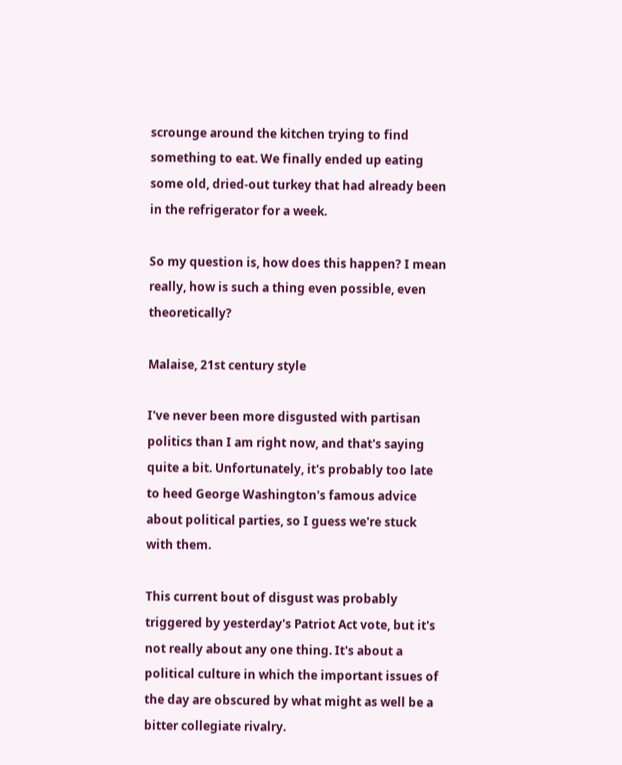scrounge around the kitchen trying to find something to eat. We finally ended up eating some old, dried-out turkey that had already been in the refrigerator for a week.

So my question is, how does this happen? I mean really, how is such a thing even possible, even theoretically?

Malaise, 21st century style

I've never been more disgusted with partisan politics than I am right now, and that's saying quite a bit. Unfortunately, it's probably too late to heed George Washington's famous advice about political parties, so I guess we're stuck with them.

This current bout of disgust was probably triggered by yesterday's Patriot Act vote, but it's not really about any one thing. It's about a political culture in which the important issues of the day are obscured by what might as well be a bitter collegiate rivalry.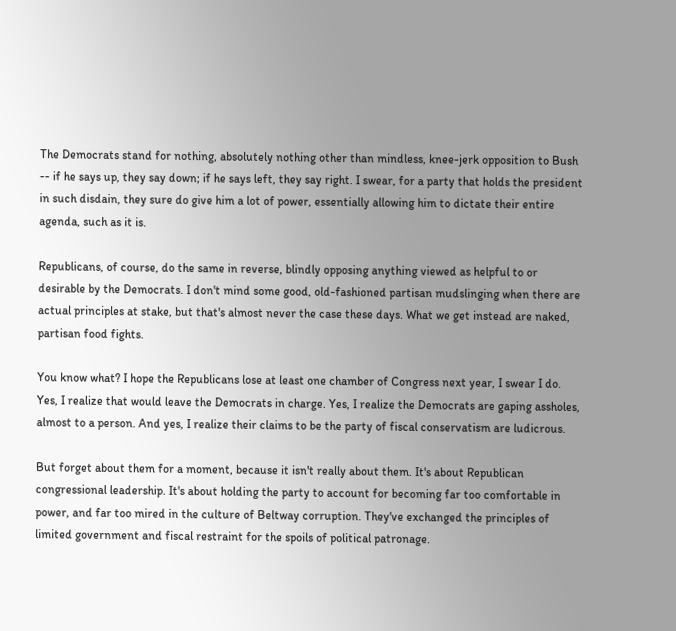The Democrats stand for nothing, absolutely nothing other than mindless, knee-jerk opposition to Bush -- if he says up, they say down; if he says left, they say right. I swear, for a party that holds the president in such disdain, they sure do give him a lot of power, essentially allowing him to dictate their entire agenda, such as it is.

Republicans, of course, do the same in reverse, blindly opposing anything viewed as helpful to or desirable by the Democrats. I don't mind some good, old-fashioned partisan mudslinging when there are actual principles at stake, but that's almost never the case these days. What we get instead are naked, partisan food fights.

You know what? I hope the Republicans lose at least one chamber of Congress next year, I swear I do. Yes, I realize that would leave the Democrats in charge. Yes, I realize the Democrats are gaping assholes, almost to a person. And yes, I realize their claims to be the party of fiscal conservatism are ludicrous.

But forget about them for a moment, because it isn't really about them. It's about Republican congressional leadership. It's about holding the party to account for becoming far too comfortable in power, and far too mired in the culture of Beltway corruption. They've exchanged the principles of limited government and fiscal restraint for the spoils of political patronage.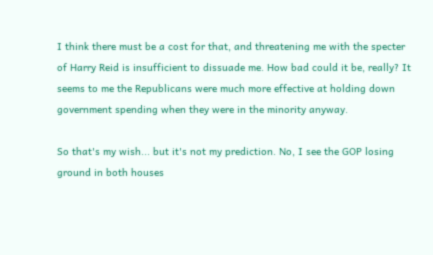I think there must be a cost for that, and threatening me with the specter of Harry Reid is insufficient to dissuade me. How bad could it be, really? It seems to me the Republicans were much more effective at holding down government spending when they were in the minority anyway.

So that's my wish... but it's not my prediction. No, I see the GOP losing ground in both houses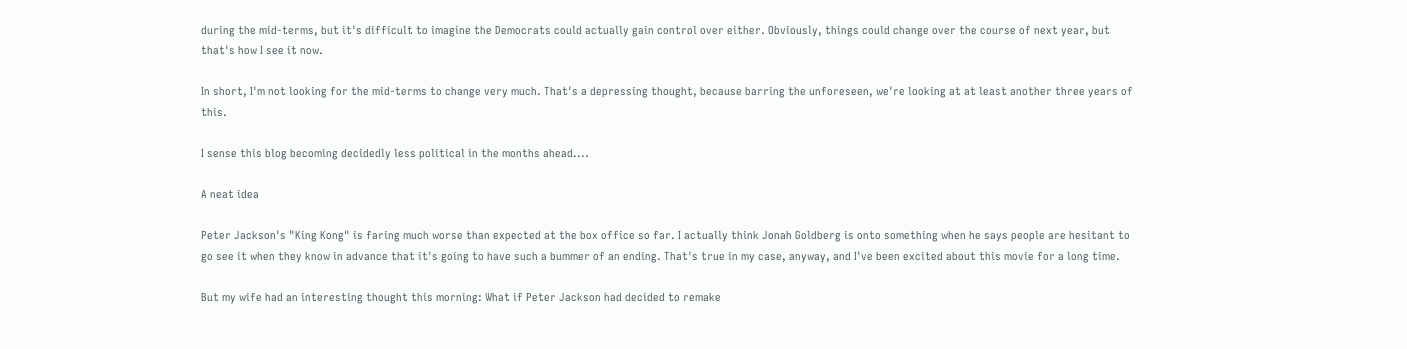during the mid-terms, but it's difficult to imagine the Democrats could actually gain control over either. Obviously, things could change over the course of next year, but that's how I see it now.

In short, I'm not looking for the mid-terms to change very much. That's a depressing thought, because barring the unforeseen, we're looking at at least another three years of this.

I sense this blog becoming decidedly less political in the months ahead....

A neat idea

Peter Jackson's "King Kong" is faring much worse than expected at the box office so far. I actually think Jonah Goldberg is onto something when he says people are hesitant to go see it when they know in advance that it's going to have such a bummer of an ending. That's true in my case, anyway, and I've been excited about this movie for a long time.

But my wife had an interesting thought this morning: What if Peter Jackson had decided to remake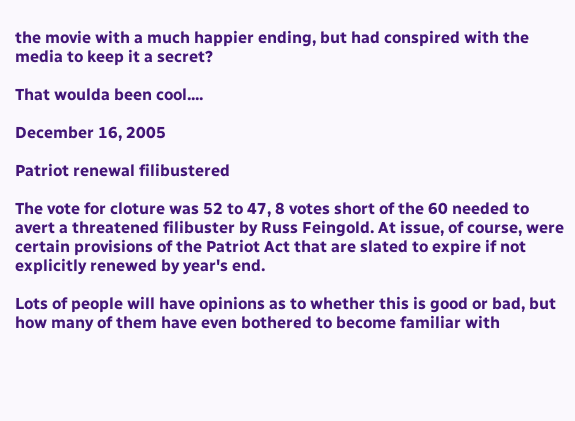the movie with a much happier ending, but had conspired with the media to keep it a secret?

That woulda been cool....

December 16, 2005

Patriot renewal filibustered

The vote for cloture was 52 to 47, 8 votes short of the 60 needed to avert a threatened filibuster by Russ Feingold. At issue, of course, were certain provisions of the Patriot Act that are slated to expire if not explicitly renewed by year's end.

Lots of people will have opinions as to whether this is good or bad, but how many of them have even bothered to become familiar with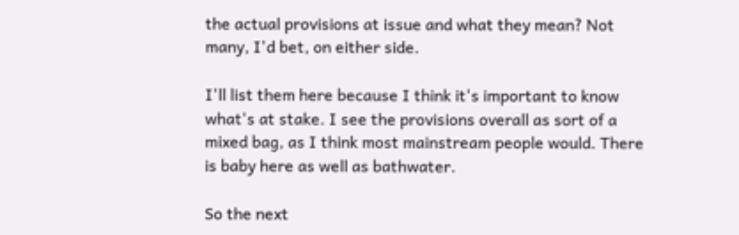the actual provisions at issue and what they mean? Not many, I'd bet, on either side.

I'll list them here because I think it's important to know what's at stake. I see the provisions overall as sort of a mixed bag, as I think most mainstream people would. There is baby here as well as bathwater.

So the next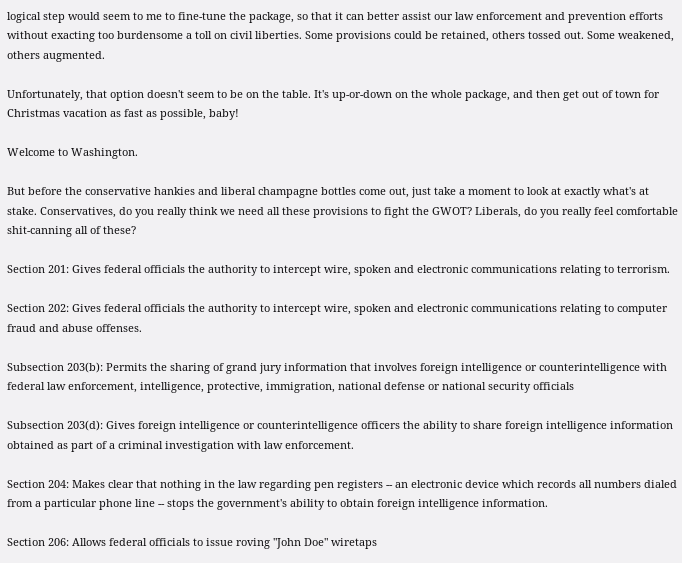logical step would seem to me to fine-tune the package, so that it can better assist our law enforcement and prevention efforts without exacting too burdensome a toll on civil liberties. Some provisions could be retained, others tossed out. Some weakened, others augmented.

Unfortunately, that option doesn't seem to be on the table. It's up-or-down on the whole package, and then get out of town for Christmas vacation as fast as possible, baby!

Welcome to Washington.

But before the conservative hankies and liberal champagne bottles come out, just take a moment to look at exactly what's at stake. Conservatives, do you really think we need all these provisions to fight the GWOT? Liberals, do you really feel comfortable shit-canning all of these?

Section 201: Gives federal officials the authority to intercept wire, spoken and electronic communications relating to terrorism.

Section 202: Gives federal officials the authority to intercept wire, spoken and electronic communications relating to computer fraud and abuse offenses.

Subsection 203(b): Permits the sharing of grand jury information that involves foreign intelligence or counterintelligence with federal law enforcement, intelligence, protective, immigration, national defense or national security officials

Subsection 203(d): Gives foreign intelligence or counterintelligence officers the ability to share foreign intelligence information obtained as part of a criminal investigation with law enforcement.

Section 204: Makes clear that nothing in the law regarding pen registers -- an electronic device which records all numbers dialed from a particular phone line -- stops the government's ability to obtain foreign intelligence information.

Section 206: Allows federal officials to issue roving "John Doe" wiretaps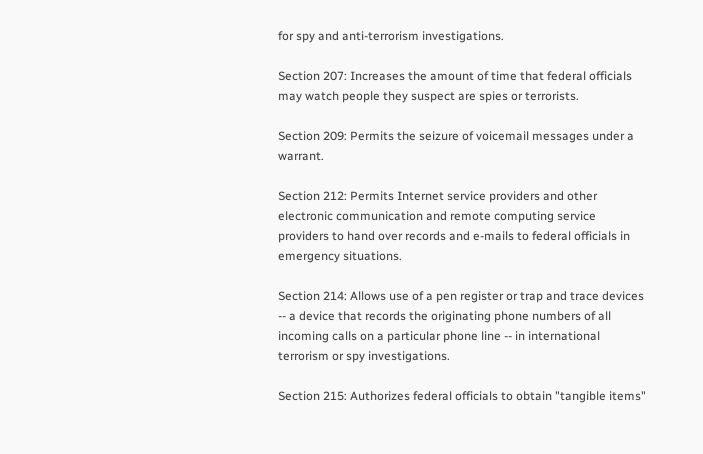for spy and anti-terrorism investigations.

Section 207: Increases the amount of time that federal officials may watch people they suspect are spies or terrorists.

Section 209: Permits the seizure of voicemail messages under a warrant.

Section 212: Permits Internet service providers and other electronic communication and remote computing service providers to hand over records and e-mails to federal officials in emergency situations.

Section 214: Allows use of a pen register or trap and trace devices -- a device that records the originating phone numbers of all incoming calls on a particular phone line -- in international terrorism or spy investigations.

Section 215: Authorizes federal officials to obtain "tangible items"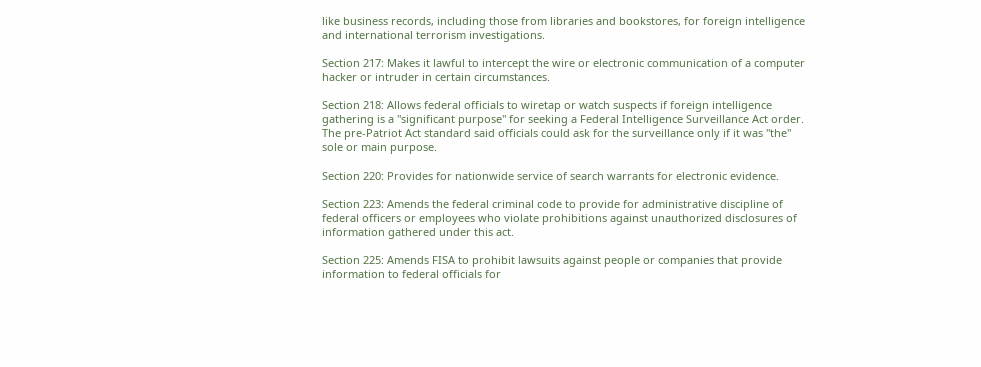like business records, including those from libraries and bookstores, for foreign intelligence and international terrorism investigations.

Section 217: Makes it lawful to intercept the wire or electronic communication of a computer hacker or intruder in certain circumstances.

Section 218: Allows federal officials to wiretap or watch suspects if foreign intelligence gathering is a "significant purpose" for seeking a Federal Intelligence Surveillance Act order. The pre-Patriot Act standard said officials could ask for the surveillance only if it was "the" sole or main purpose.

Section 220: Provides for nationwide service of search warrants for electronic evidence.

Section 223: Amends the federal criminal code to provide for administrative discipline of federal officers or employees who violate prohibitions against unauthorized disclosures of information gathered under this act.

Section 225: Amends FISA to prohibit lawsuits against people or companies that provide information to federal officials for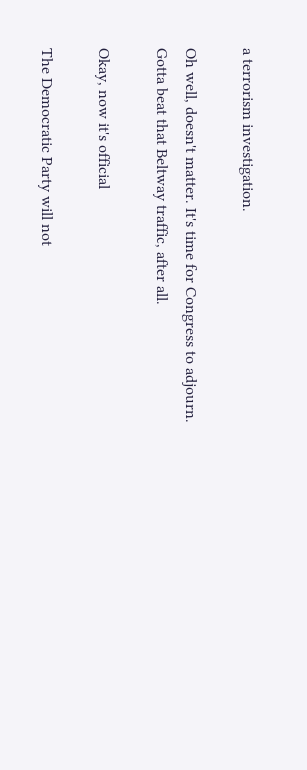a terrorism investigation.

Oh well, doesn't matter. It's time for Congress to adjourn. Gotta beat that Beltway traffic, after all.

Okay, now it's official

The Democratic Party will not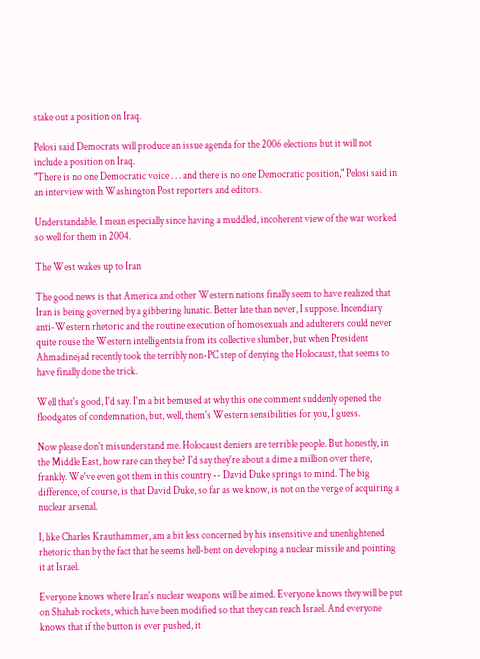stake out a position on Iraq.

Pelosi said Democrats will produce an issue agenda for the 2006 elections but it will not include a position on Iraq.
"There is no one Democratic voice . . . and there is no one Democratic position," Pelosi said in an interview with Washington Post reporters and editors.

Understandable. I mean especially since having a muddled, incoherent view of the war worked so well for them in 2004.

The West wakes up to Iran

The good news is that America and other Western nations finally seem to have realized that Iran is being governed by a gibbering lunatic. Better late than never, I suppose. Incendiary anti-Western rhetoric and the routine execution of homosexuals and adulterers could never quite rouse the Western intelligentsia from its collective slumber, but when President Ahmadinejad recently took the terribly non-PC step of denying the Holocaust, that seems to have finally done the trick.

Well that's good, I'd say. I'm a bit bemused at why this one comment suddenly opened the floodgates of condemnation, but, well, them's Western sensibilities for you, I guess.

Now please don't misunderstand me. Holocaust deniers are terrible people. But honestly, in the Middle East, how rare can they be? I'd say they're about a dime a million over there, frankly. We've even got them in this country -- David Duke springs to mind. The big difference, of course, is that David Duke, so far as we know, is not on the verge of acquiring a nuclear arsenal.

I, like Charles Krauthammer, am a bit less concerned by his insensitive and unenlightened rhetoric than by the fact that he seems hell-bent on developing a nuclear missile and pointing it at Israel.

Everyone knows where Iran's nuclear weapons will be aimed. Everyone knows they will be put on Shahab rockets, which have been modified so that they can reach Israel. And everyone knows that if the button is ever pushed, it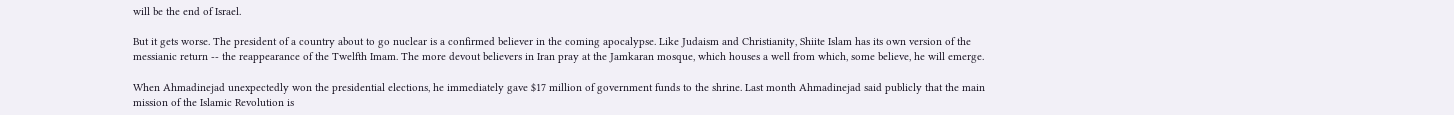will be the end of Israel.

But it gets worse. The president of a country about to go nuclear is a confirmed believer in the coming apocalypse. Like Judaism and Christianity, Shiite Islam has its own version of the messianic return -- the reappearance of the Twelfth Imam. The more devout believers in Iran pray at the Jamkaran mosque, which houses a well from which, some believe, he will emerge.

When Ahmadinejad unexpectedly won the presidential elections, he immediately gave $17 million of government funds to the shrine. Last month Ahmadinejad said publicly that the main mission of the Islamic Revolution is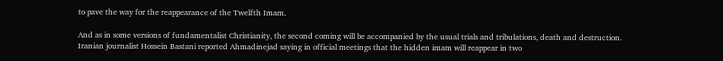to pave the way for the reappearance of the Twelfth Imam.

And as in some versions of fundamentalist Christianity, the second coming will be accompanied by the usual trials and tribulations, death and destruction. Iranian journalist Hossein Bastani reported Ahmadinejad saying in official meetings that the hidden imam will reappear in two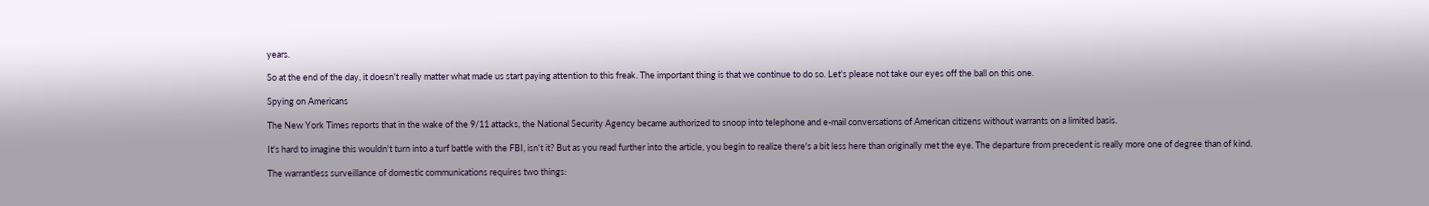years.

So at the end of the day, it doesn't really matter what made us start paying attention to this freak. The important thing is that we continue to do so. Let's please not take our eyes off the ball on this one.

Spying on Americans

The New York Times reports that in the wake of the 9/11 attacks, the National Security Agency became authorized to snoop into telephone and e-mail conversations of American citizens without warrants on a limited basis.

It's hard to imagine this wouldn't turn into a turf battle with the FBI, isn't it? But as you read further into the article, you begin to realize there's a bit less here than originally met the eye. The departure from precedent is really more one of degree than of kind.

The warrantless surveillance of domestic communications requires two things: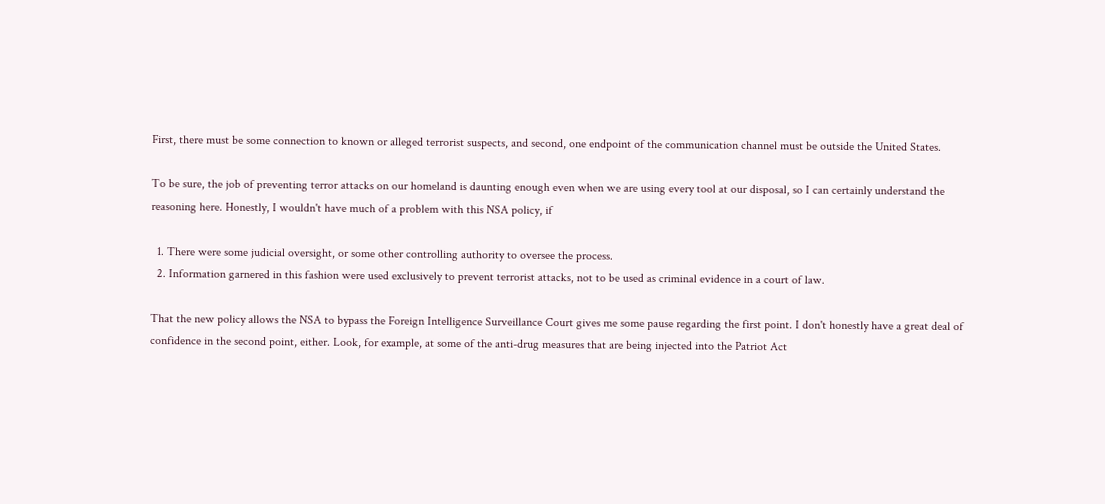First, there must be some connection to known or alleged terrorist suspects, and second, one endpoint of the communication channel must be outside the United States.

To be sure, the job of preventing terror attacks on our homeland is daunting enough even when we are using every tool at our disposal, so I can certainly understand the reasoning here. Honestly, I wouldn't have much of a problem with this NSA policy, if

  1. There were some judicial oversight, or some other controlling authority to oversee the process.
  2. Information garnered in this fashion were used exclusively to prevent terrorist attacks, not to be used as criminal evidence in a court of law.

That the new policy allows the NSA to bypass the Foreign Intelligence Surveillance Court gives me some pause regarding the first point. I don't honestly have a great deal of confidence in the second point, either. Look, for example, at some of the anti-drug measures that are being injected into the Patriot Act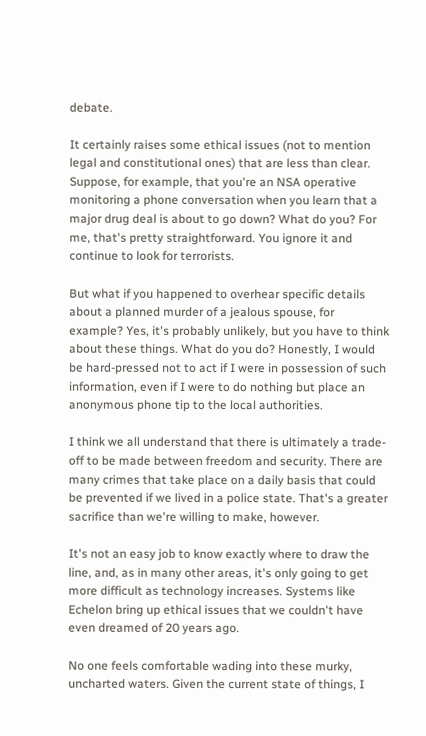debate.

It certainly raises some ethical issues (not to mention legal and constitutional ones) that are less than clear. Suppose, for example, that you're an NSA operative monitoring a phone conversation when you learn that a major drug deal is about to go down? What do you? For me, that's pretty straightforward. You ignore it and continue to look for terrorists.

But what if you happened to overhear specific details about a planned murder of a jealous spouse, for example? Yes, it's probably unlikely, but you have to think about these things. What do you do? Honestly, I would be hard-pressed not to act if I were in possession of such information, even if I were to do nothing but place an anonymous phone tip to the local authorities.

I think we all understand that there is ultimately a trade-off to be made between freedom and security. There are many crimes that take place on a daily basis that could be prevented if we lived in a police state. That's a greater sacrifice than we're willing to make, however.

It's not an easy job to know exactly where to draw the line, and, as in many other areas, it's only going to get more difficult as technology increases. Systems like Echelon bring up ethical issues that we couldn't have even dreamed of 20 years ago.

No one feels comfortable wading into these murky, uncharted waters. Given the current state of things, I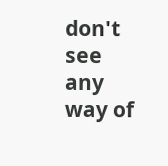don't see any way of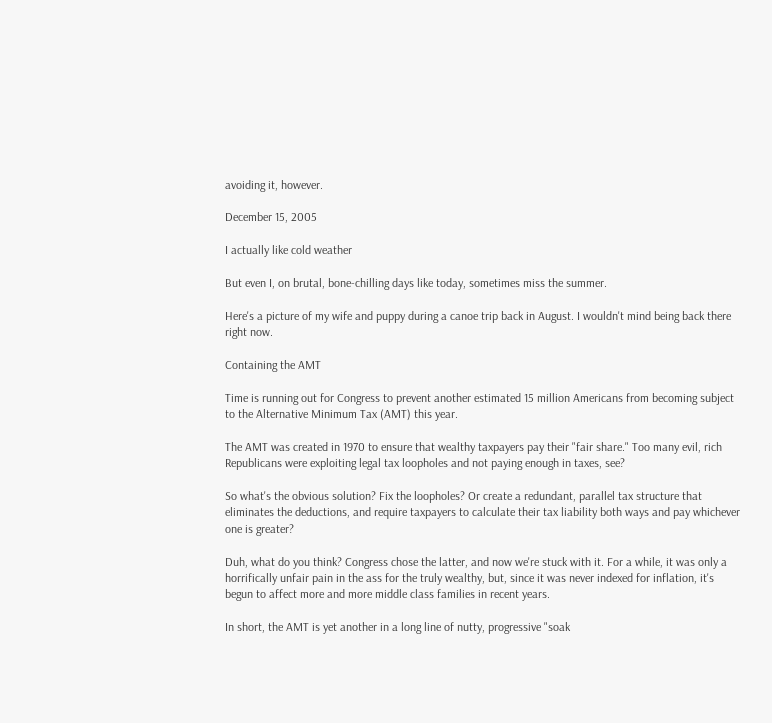avoiding it, however.

December 15, 2005

I actually like cold weather

But even I, on brutal, bone-chilling days like today, sometimes miss the summer.

Here's a picture of my wife and puppy during a canoe trip back in August. I wouldn't mind being back there right now.

Containing the AMT

Time is running out for Congress to prevent another estimated 15 million Americans from becoming subject to the Alternative Minimum Tax (AMT) this year.

The AMT was created in 1970 to ensure that wealthy taxpayers pay their "fair share." Too many evil, rich Republicans were exploiting legal tax loopholes and not paying enough in taxes, see?

So what's the obvious solution? Fix the loopholes? Or create a redundant, parallel tax structure that eliminates the deductions, and require taxpayers to calculate their tax liability both ways and pay whichever one is greater?

Duh, what do you think? Congress chose the latter, and now we're stuck with it. For a while, it was only a horrifically unfair pain in the ass for the truly wealthy, but, since it was never indexed for inflation, it's begun to affect more and more middle class families in recent years.

In short, the AMT is yet another in a long line of nutty, progressive "soak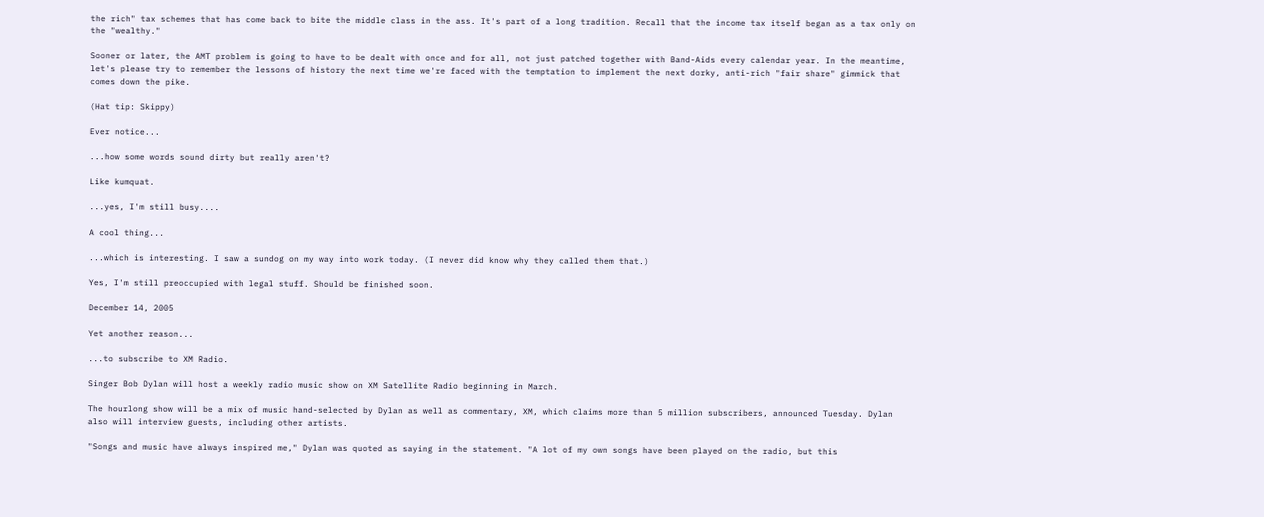the rich" tax schemes that has come back to bite the middle class in the ass. It's part of a long tradition. Recall that the income tax itself began as a tax only on the "wealthy."

Sooner or later, the AMT problem is going to have to be dealt with once and for all, not just patched together with Band-Aids every calendar year. In the meantime, let's please try to remember the lessons of history the next time we're faced with the temptation to implement the next dorky, anti-rich "fair share" gimmick that comes down the pike.

(Hat tip: Skippy)

Ever notice...

...how some words sound dirty but really aren't?

Like kumquat.

...yes, I'm still busy....

A cool thing...

...which is interesting. I saw a sundog on my way into work today. (I never did know why they called them that.)

Yes, I'm still preoccupied with legal stuff. Should be finished soon.

December 14, 2005

Yet another reason...

...to subscribe to XM Radio.

Singer Bob Dylan will host a weekly radio music show on XM Satellite Radio beginning in March.

The hourlong show will be a mix of music hand-selected by Dylan as well as commentary, XM, which claims more than 5 million subscribers, announced Tuesday. Dylan also will interview guests, including other artists.

"Songs and music have always inspired me," Dylan was quoted as saying in the statement. "A lot of my own songs have been played on the radio, but this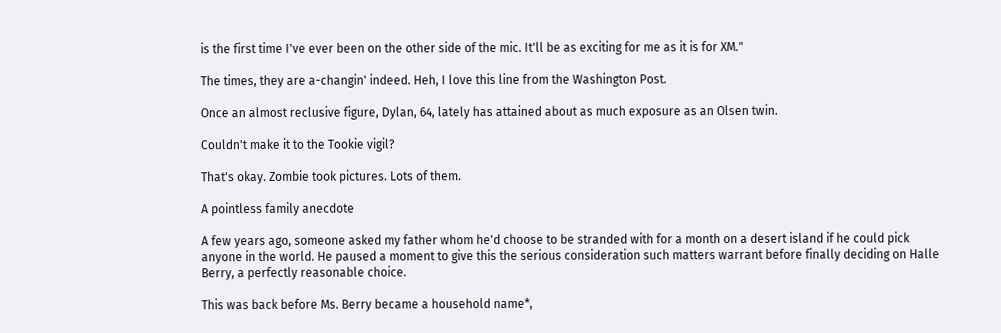is the first time I've ever been on the other side of the mic. It'll be as exciting for me as it is for XM."

The times, they are a-changin' indeed. Heh, I love this line from the Washington Post.

Once an almost reclusive figure, Dylan, 64, lately has attained about as much exposure as an Olsen twin.

Couldn't make it to the Tookie vigil?

That's okay. Zombie took pictures. Lots of them.

A pointless family anecdote

A few years ago, someone asked my father whom he'd choose to be stranded with for a month on a desert island if he could pick anyone in the world. He paused a moment to give this the serious consideration such matters warrant before finally deciding on Halle Berry, a perfectly reasonable choice.

This was back before Ms. Berry became a household name*,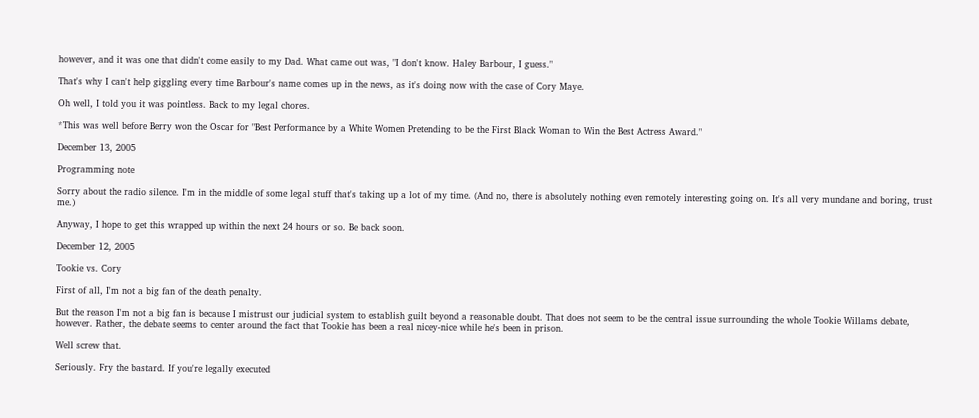however, and it was one that didn't come easily to my Dad. What came out was, "I don't know. Haley Barbour, I guess."

That's why I can't help giggling every time Barbour's name comes up in the news, as it's doing now with the case of Cory Maye.

Oh well, I told you it was pointless. Back to my legal chores.

*This was well before Berry won the Oscar for "Best Performance by a White Women Pretending to be the First Black Woman to Win the Best Actress Award."

December 13, 2005

Programming note

Sorry about the radio silence. I'm in the middle of some legal stuff that's taking up a lot of my time. (And no, there is absolutely nothing even remotely interesting going on. It's all very mundane and boring, trust me.)

Anyway, I hope to get this wrapped up within the next 24 hours or so. Be back soon.

December 12, 2005

Tookie vs. Cory

First of all, I'm not a big fan of the death penalty.

But the reason I'm not a big fan is because I mistrust our judicial system to establish guilt beyond a reasonable doubt. That does not seem to be the central issue surrounding the whole Tookie Willams debate, however. Rather, the debate seems to center around the fact that Tookie has been a real nicey-nice while he's been in prison.

Well screw that.

Seriously. Fry the bastard. If you're legally executed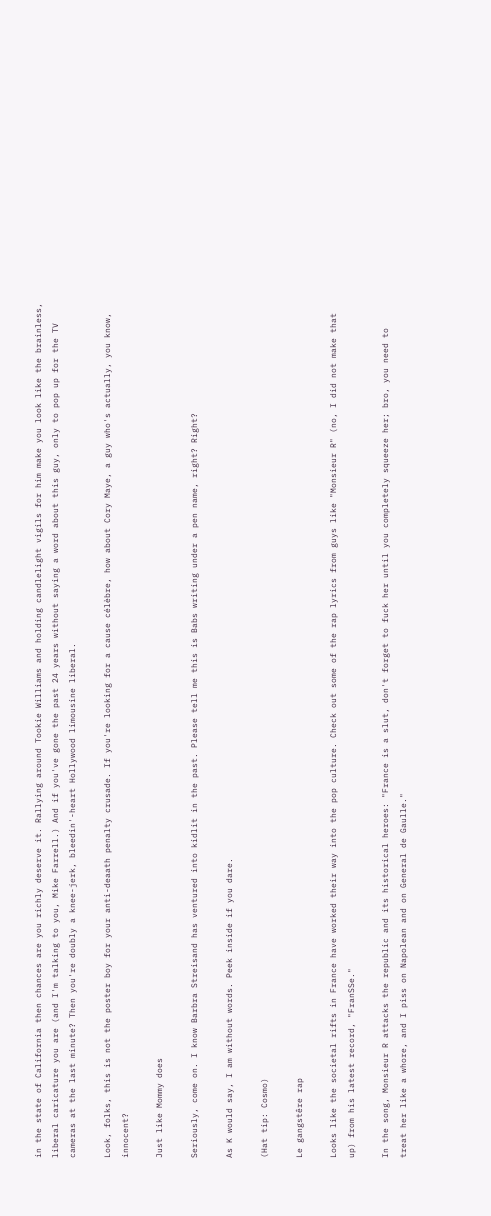in the state of California then chances are you richly deserve it. Rallying around Tookie Williams and holding candlelight vigils for him make you look like the brainless, liberal caricature you are (and I'm talking to you, Mike Farrell.) And if you've gone the past 24 years without saying a word about this guy, only to pop up for the TV cameras at the last minute? Then you're doubly a knee-jerk, bleedin'-heart Hollywood limousine liberal.

Look, folks, this is not the poster boy for your anti-deaath penalty crusade. If you're looking for a cause célèbre, how about Cory Maye, a guy who's actually, you know, innocent?

Just like Mommy does

Seriously, come on. I know Barbra Streisand has ventured into kidlit in the past. Please tell me this is Babs writing under a pen name, right? Right?

As K would say, I am without words. Peek inside if you dare.

(Hat tip: Cosmo)

Le gangstêre rap

Looks like the societal rifts in France have worked their way into the pop culture. Check out some of the rap lyrics from guys like "Monsieur R" (no, I did not make that up) from his latest record, "FranSSe."

In the song, Monsieur R attacks the republic and its historical heroes: "France is a slut, don't forget to fuck her until you completely squeeze her; bro, you need to treat her like a whore, and I piss on Napolean and on General de Gaulle."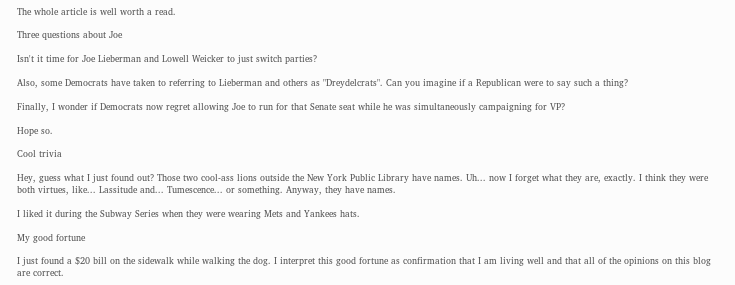The whole article is well worth a read.

Three questions about Joe

Isn't it time for Joe Lieberman and Lowell Weicker to just switch parties?

Also, some Democrats have taken to referring to Lieberman and others as "Dreydelcrats". Can you imagine if a Republican were to say such a thing?

Finally, I wonder if Democrats now regret allowing Joe to run for that Senate seat while he was simultaneously campaigning for VP?

Hope so.

Cool trivia

Hey, guess what I just found out? Those two cool-ass lions outside the New York Public Library have names. Uh... now I forget what they are, exactly. I think they were both virtues, like... Lassitude and... Tumescence... or something. Anyway, they have names.

I liked it during the Subway Series when they were wearing Mets and Yankees hats.

My good fortune

I just found a $20 bill on the sidewalk while walking the dog. I interpret this good fortune as confirmation that I am living well and that all of the opinions on this blog are correct.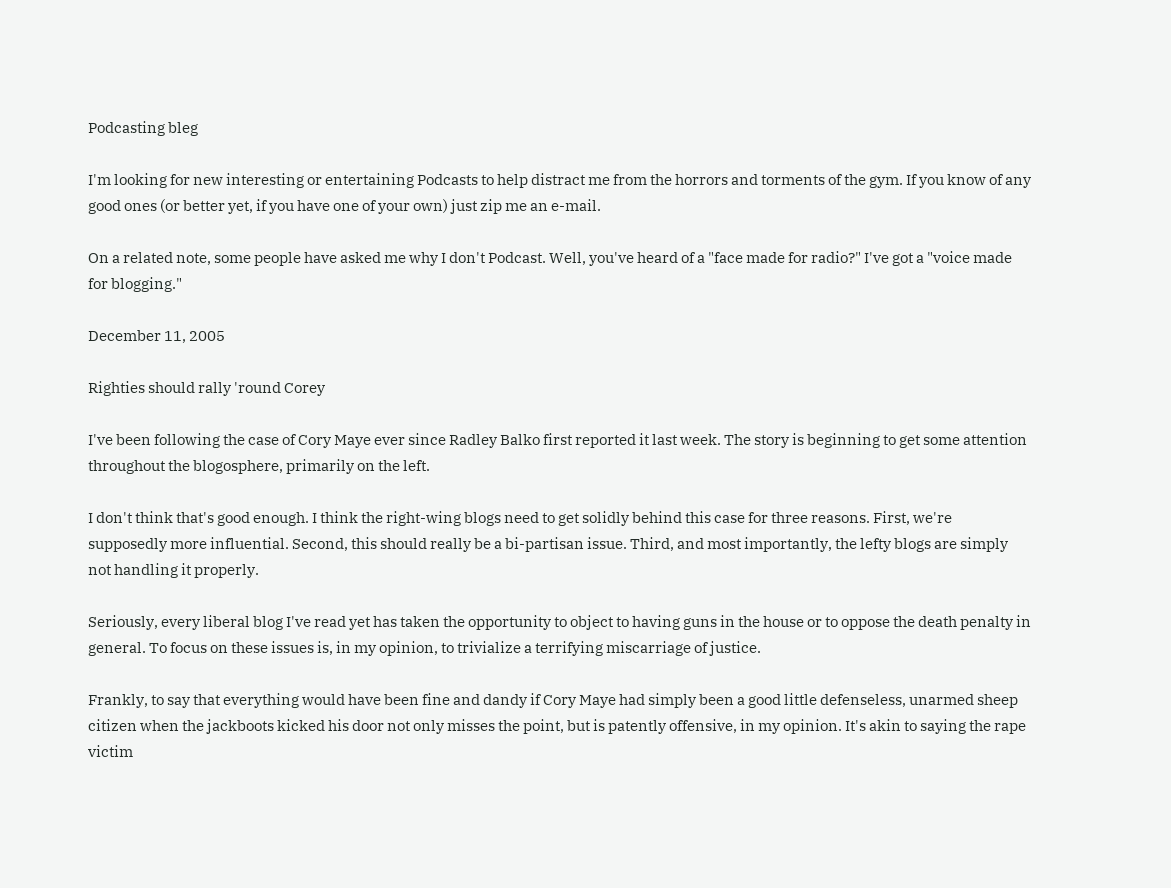Podcasting bleg

I'm looking for new interesting or entertaining Podcasts to help distract me from the horrors and torments of the gym. If you know of any good ones (or better yet, if you have one of your own) just zip me an e-mail.

On a related note, some people have asked me why I don't Podcast. Well, you've heard of a "face made for radio?" I've got a "voice made for blogging."

December 11, 2005

Righties should rally 'round Corey

I've been following the case of Cory Maye ever since Radley Balko first reported it last week. The story is beginning to get some attention throughout the blogosphere, primarily on the left.

I don't think that's good enough. I think the right-wing blogs need to get solidly behind this case for three reasons. First, we're supposedly more influential. Second, this should really be a bi-partisan issue. Third, and most importantly, the lefty blogs are simply not handling it properly.

Seriously, every liberal blog I've read yet has taken the opportunity to object to having guns in the house or to oppose the death penalty in general. To focus on these issues is, in my opinion, to trivialize a terrifying miscarriage of justice.

Frankly, to say that everything would have been fine and dandy if Cory Maye had simply been a good little defenseless, unarmed sheep citizen when the jackboots kicked his door not only misses the point, but is patently offensive, in my opinion. It's akin to saying the rape victim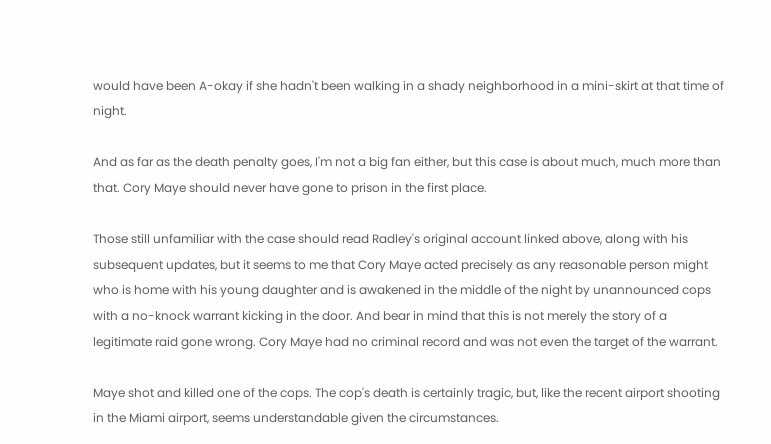would have been A-okay if she hadn't been walking in a shady neighborhood in a mini-skirt at that time of night.

And as far as the death penalty goes, I'm not a big fan either, but this case is about much, much more than that. Cory Maye should never have gone to prison in the first place.

Those still unfamiliar with the case should read Radley's original account linked above, along with his subsequent updates, but it seems to me that Cory Maye acted precisely as any reasonable person might who is home with his young daughter and is awakened in the middle of the night by unannounced cops with a no-knock warrant kicking in the door. And bear in mind that this is not merely the story of a legitimate raid gone wrong. Cory Maye had no criminal record and was not even the target of the warrant.

Maye shot and killed one of the cops. The cop's death is certainly tragic, but, like the recent airport shooting in the Miami airport, seems understandable given the circumstances.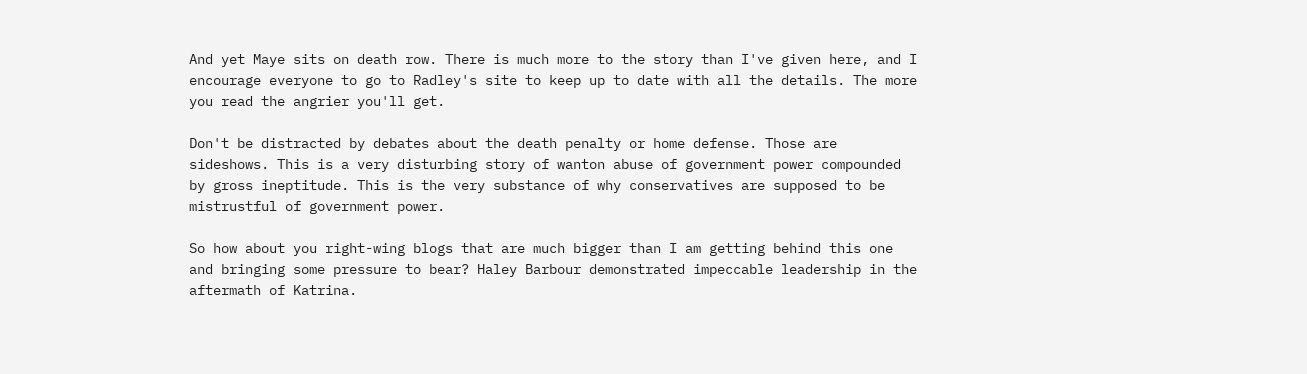And yet Maye sits on death row. There is much more to the story than I've given here, and I encourage everyone to go to Radley's site to keep up to date with all the details. The more you read the angrier you'll get.

Don't be distracted by debates about the death penalty or home defense. Those are sideshows. This is a very disturbing story of wanton abuse of government power compounded by gross ineptitude. This is the very substance of why conservatives are supposed to be mistrustful of government power.

So how about you right-wing blogs that are much bigger than I am getting behind this one and bringing some pressure to bear? Haley Barbour demonstrated impeccable leadership in the aftermath of Katrina.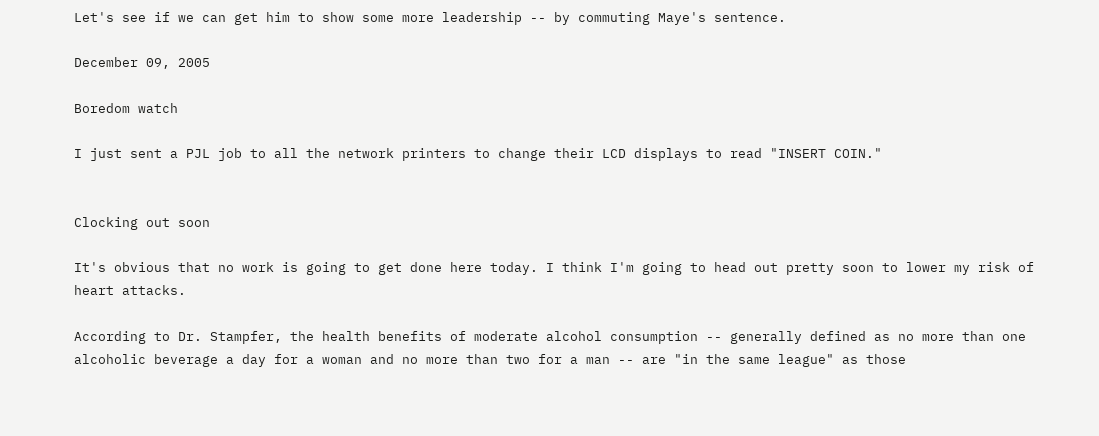Let's see if we can get him to show some more leadership -- by commuting Maye's sentence.

December 09, 2005

Boredom watch

I just sent a PJL job to all the network printers to change their LCD displays to read "INSERT COIN."


Clocking out soon

It's obvious that no work is going to get done here today. I think I'm going to head out pretty soon to lower my risk of heart attacks.

According to Dr. Stampfer, the health benefits of moderate alcohol consumption -- generally defined as no more than one alcoholic beverage a day for a woman and no more than two for a man -- are "in the same league" as those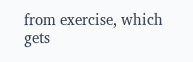from exercise, which gets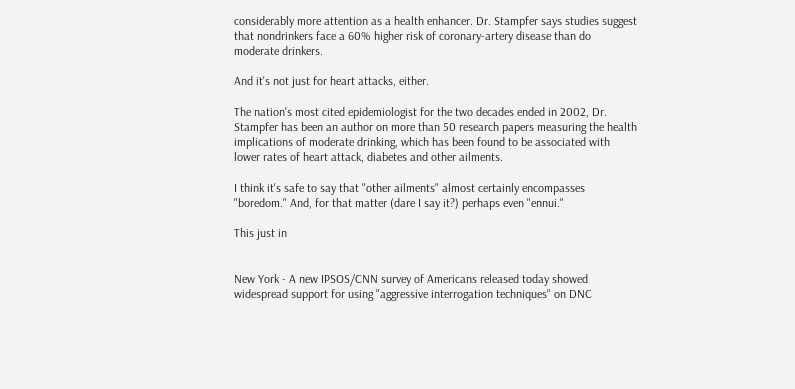considerably more attention as a health enhancer. Dr. Stampfer says studies suggest that nondrinkers face a 60% higher risk of coronary-artery disease than do moderate drinkers.

And it's not just for heart attacks, either.

The nation's most cited epidemiologist for the two decades ended in 2002, Dr. Stampfer has been an author on more than 50 research papers measuring the health implications of moderate drinking, which has been found to be associated with lower rates of heart attack, diabetes and other ailments.

I think it's safe to say that "other ailments" almost certainly encompasses "boredom." And, for that matter (dare I say it?) perhaps even "ennui."

This just in


New York - A new IPSOS/CNN survey of Americans released today showed widespread support for using "aggressive interrogation techniques" on DNC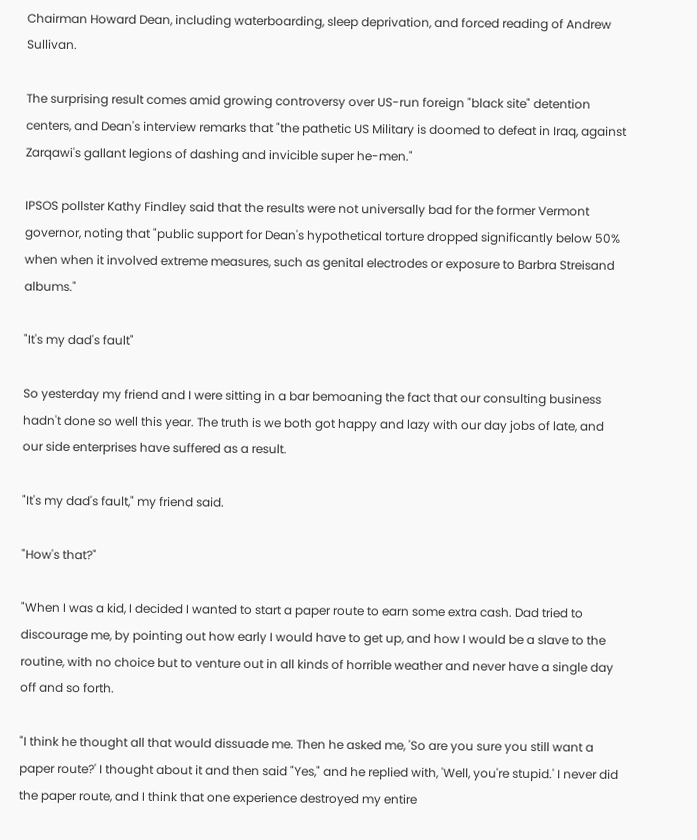Chairman Howard Dean, including waterboarding, sleep deprivation, and forced reading of Andrew Sullivan.

The surprising result comes amid growing controversy over US-run foreign "black site" detention centers, and Dean's interview remarks that "the pathetic US Military is doomed to defeat in Iraq, against Zarqawi's gallant legions of dashing and invicible super he-men."

IPSOS pollster Kathy Findley said that the results were not universally bad for the former Vermont governor, noting that "public support for Dean's hypothetical torture dropped significantly below 50% when when it involved extreme measures, such as genital electrodes or exposure to Barbra Streisand albums."

"It's my dad's fault"

So yesterday my friend and I were sitting in a bar bemoaning the fact that our consulting business hadn't done so well this year. The truth is we both got happy and lazy with our day jobs of late, and our side enterprises have suffered as a result.

"It's my dad's fault," my friend said.

"How's that?"

"When I was a kid, I decided I wanted to start a paper route to earn some extra cash. Dad tried to discourage me, by pointing out how early I would have to get up, and how I would be a slave to the routine, with no choice but to venture out in all kinds of horrible weather and never have a single day off and so forth.

"I think he thought all that would dissuade me. Then he asked me, 'So are you sure you still want a paper route?' I thought about it and then said "Yes," and he replied with, 'Well, you're stupid.' I never did the paper route, and I think that one experience destroyed my entire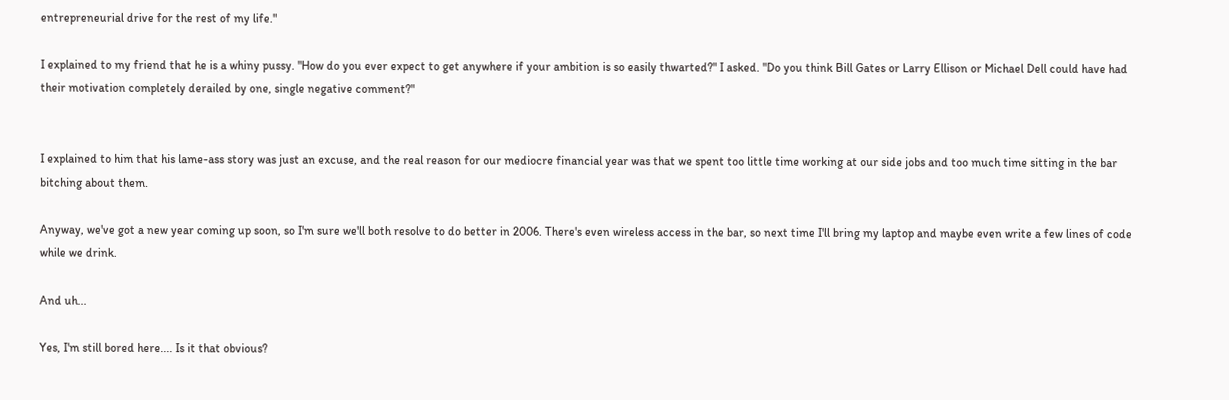entrepreneurial drive for the rest of my life."

I explained to my friend that he is a whiny pussy. "How do you ever expect to get anywhere if your ambition is so easily thwarted?" I asked. "Do you think Bill Gates or Larry Ellison or Michael Dell could have had their motivation completely derailed by one, single negative comment?"


I explained to him that his lame-ass story was just an excuse, and the real reason for our mediocre financial year was that we spent too little time working at our side jobs and too much time sitting in the bar bitching about them.

Anyway, we've got a new year coming up soon, so I'm sure we'll both resolve to do better in 2006. There's even wireless access in the bar, so next time I'll bring my laptop and maybe even write a few lines of code while we drink.

And uh...

Yes, I'm still bored here.... Is it that obvious?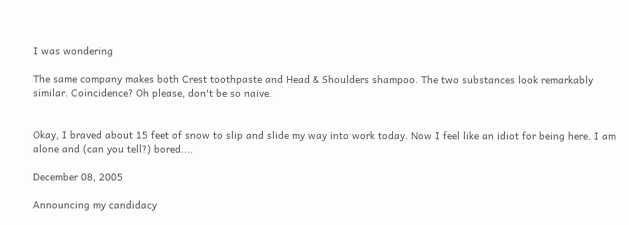I was wondering

The same company makes both Crest toothpaste and Head & Shoulders shampoo. The two substances look remarkably similar. Coincidence? Oh please, don't be so naive.


Okay, I braved about 15 feet of snow to slip and slide my way into work today. Now I feel like an idiot for being here. I am alone and (can you tell?) bored....

December 08, 2005

Announcing my candidacy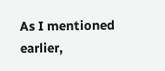As I mentioned earlier,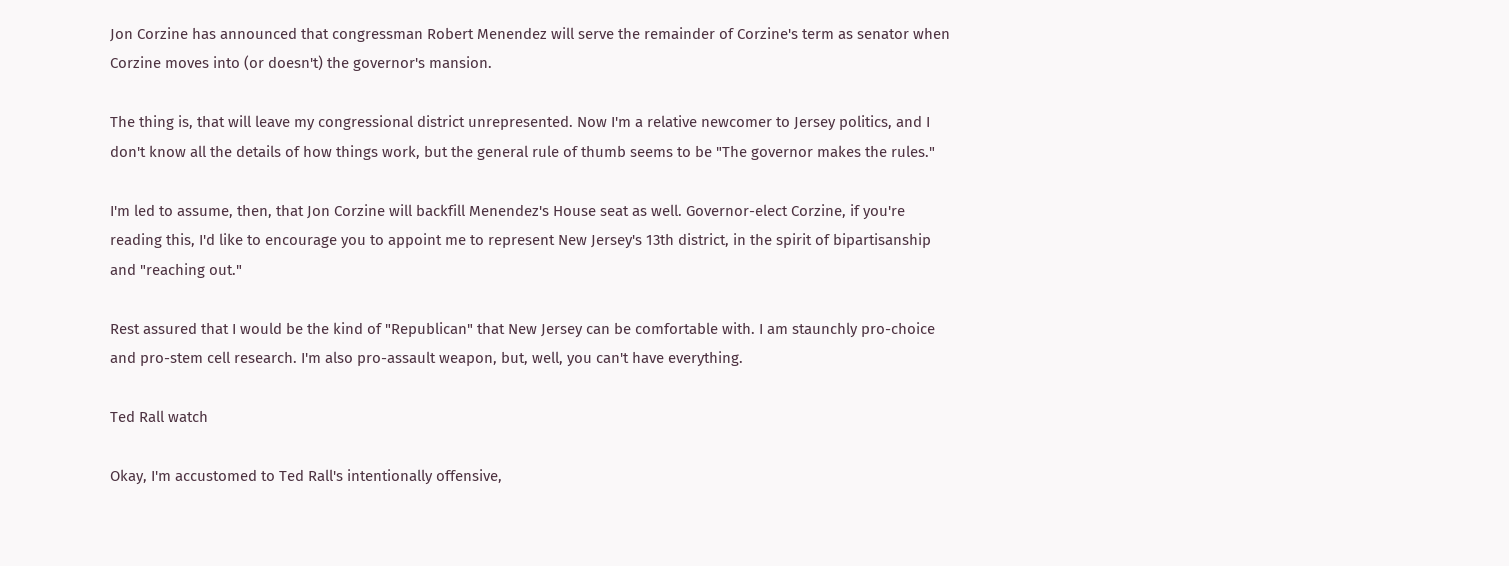Jon Corzine has announced that congressman Robert Menendez will serve the remainder of Corzine's term as senator when Corzine moves into (or doesn't) the governor's mansion.

The thing is, that will leave my congressional district unrepresented. Now I'm a relative newcomer to Jersey politics, and I don't know all the details of how things work, but the general rule of thumb seems to be "The governor makes the rules."

I'm led to assume, then, that Jon Corzine will backfill Menendez's House seat as well. Governor-elect Corzine, if you're reading this, I'd like to encourage you to appoint me to represent New Jersey's 13th district, in the spirit of bipartisanship and "reaching out."

Rest assured that I would be the kind of "Republican" that New Jersey can be comfortable with. I am staunchly pro-choice and pro-stem cell research. I'm also pro-assault weapon, but, well, you can't have everything.

Ted Rall watch

Okay, I'm accustomed to Ted Rall's intentionally offensive,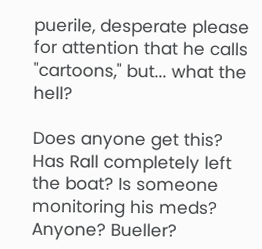puerile, desperate please for attention that he calls "cartoons," but... what the hell?

Does anyone get this? Has Rall completely left the boat? Is someone monitoring his meds? Anyone? Bueller?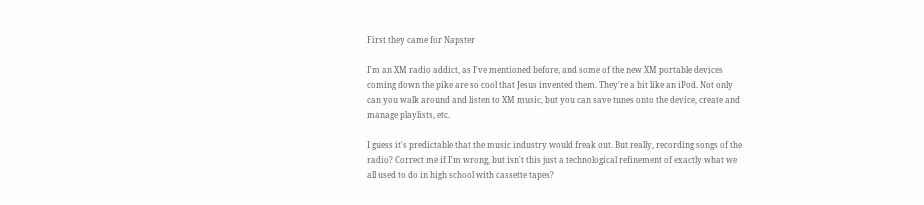First they came for Napster

I'm an XM radio addict, as I've mentioned before, and some of the new XM portable devices coming down the pike are so cool that Jesus invented them. They're a bit like an iPod. Not only can you walk around and listen to XM music, but you can save tunes onto the device, create and manage playlists, etc.

I guess it's predictable that the music industry would freak out. But really, recording songs of the radio? Correct me if I'm wrong, but isn't this just a technological refinement of exactly what we all used to do in high school with cassette tapes?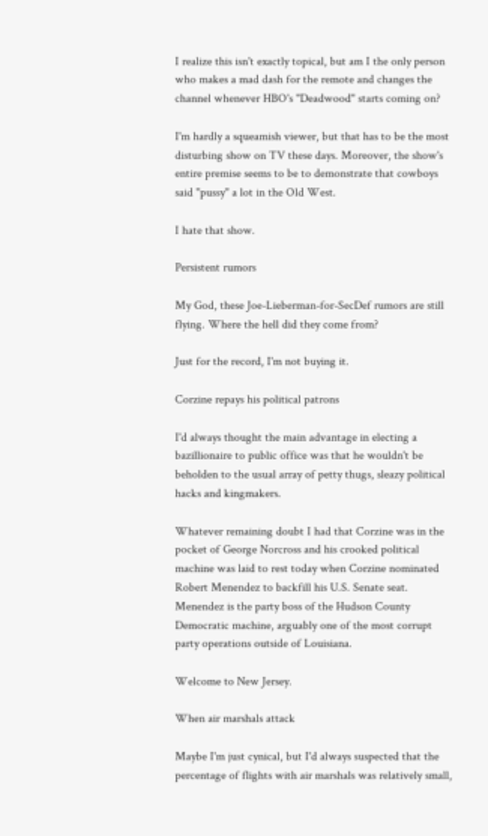I realize this isn't exactly topical, but am I the only person who makes a mad dash for the remote and changes the channel whenever HBO's "Deadwood" starts coming on?

I'm hardly a squeamish viewer, but that has to be the most disturbing show on TV these days. Moreover, the show's entire premise seems to be to demonstrate that cowboys said "pussy" a lot in the Old West.

I hate that show.

Persistent rumors

My God, these Joe-Lieberman-for-SecDef rumors are still flying. Where the hell did they come from?

Just for the record, I'm not buying it.

Corzine repays his political patrons

I'd always thought the main advantage in electing a bazillionaire to public office was that he wouldn't be beholden to the usual array of petty thugs, sleazy political hacks and kingmakers.

Whatever remaining doubt I had that Corzine was in the pocket of George Norcross and his crooked political machine was laid to rest today when Corzine nominated Robert Menendez to backfill his U.S. Senate seat. Menendez is the party boss of the Hudson County Democratic machine, arguably one of the most corrupt party operations outside of Louisiana.

Welcome to New Jersey.

When air marshals attack

Maybe I'm just cynical, but I'd always suspected that the percentage of flights with air marshals was relatively small,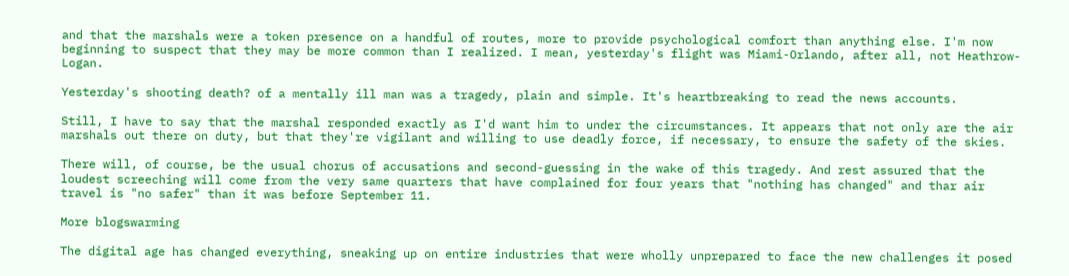and that the marshals were a token presence on a handful of routes, more to provide psychological comfort than anything else. I'm now beginning to suspect that they may be more common than I realized. I mean, yesterday's flight was Miami-Orlando, after all, not Heathrow-Logan.

Yesterday's shooting death? of a mentally ill man was a tragedy, plain and simple. It's heartbreaking to read the news accounts.

Still, I have to say that the marshal responded exactly as I'd want him to under the circumstances. It appears that not only are the air marshals out there on duty, but that they're vigilant and willing to use deadly force, if necessary, to ensure the safety of the skies.

There will, of course, be the usual chorus of accusations and second-guessing in the wake of this tragedy. And rest assured that the loudest screeching will come from the very same quarters that have complained for four years that "nothing has changed" and thar air travel is "no safer" than it was before September 11.

More blogswarming

The digital age has changed everything, sneaking up on entire industries that were wholly unprepared to face the new challenges it posed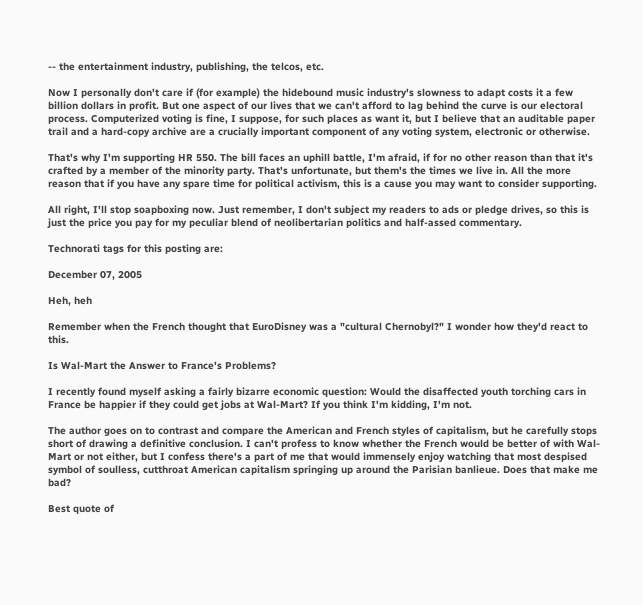-- the entertainment industry, publishing, the telcos, etc.

Now I personally don't care if (for example) the hidebound music industry's slowness to adapt costs it a few billion dollars in profit. But one aspect of our lives that we can't afford to lag behind the curve is our electoral process. Computerized voting is fine, I suppose, for such places as want it, but I believe that an auditable paper trail and a hard-copy archive are a crucially important component of any voting system, electronic or otherwise.

That's why I'm supporting HR 550. The bill faces an uphill battle, I'm afraid, if for no other reason than that it's crafted by a member of the minority party. That's unfortunate, but them's the times we live in. All the more reason that if you have any spare time for political activism, this is a cause you may want to consider supporting.

All right, I'll stop soapboxing now. Just remember, I don't subject my readers to ads or pledge drives, so this is just the price you pay for my peculiar blend of neolibertarian politics and half-assed commentary.

Technorati tags for this posting are:

December 07, 2005

Heh, heh

Remember when the French thought that EuroDisney was a "cultural Chernobyl?" I wonder how they'd react to this.

Is Wal-Mart the Answer to France's Problems?

I recently found myself asking a fairly bizarre economic question: Would the disaffected youth torching cars in France be happier if they could get jobs at Wal-Mart? If you think I'm kidding, I'm not.

The author goes on to contrast and compare the American and French styles of capitalism, but he carefully stops short of drawing a definitive conclusion. I can't profess to know whether the French would be better of with Wal-Mart or not either, but I confess there's a part of me that would immensely enjoy watching that most despised symbol of soulless, cutthroat American capitalism springing up around the Parisian banlieue. Does that make me bad?

Best quote of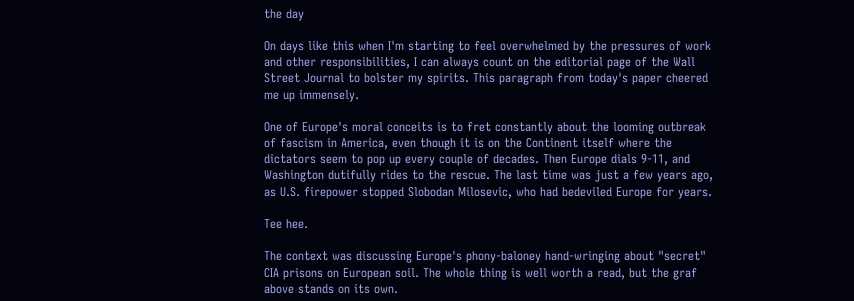the day

On days like this when I'm starting to feel overwhelmed by the pressures of work and other responsibilities, I can always count on the editorial page of the Wall Street Journal to bolster my spirits. This paragraph from today's paper cheered me up immensely.

One of Europe's moral conceits is to fret constantly about the looming outbreak of fascism in America, even though it is on the Continent itself where the dictators seem to pop up every couple of decades. Then Europe dials 9-11, and Washington dutifully rides to the rescue. The last time was just a few years ago, as U.S. firepower stopped Slobodan Milosevic, who had bedeviled Europe for years.

Tee hee.

The context was discussing Europe's phony-baloney hand-wringing about "secret" CIA prisons on European soil. The whole thing is well worth a read, but the graf above stands on its own.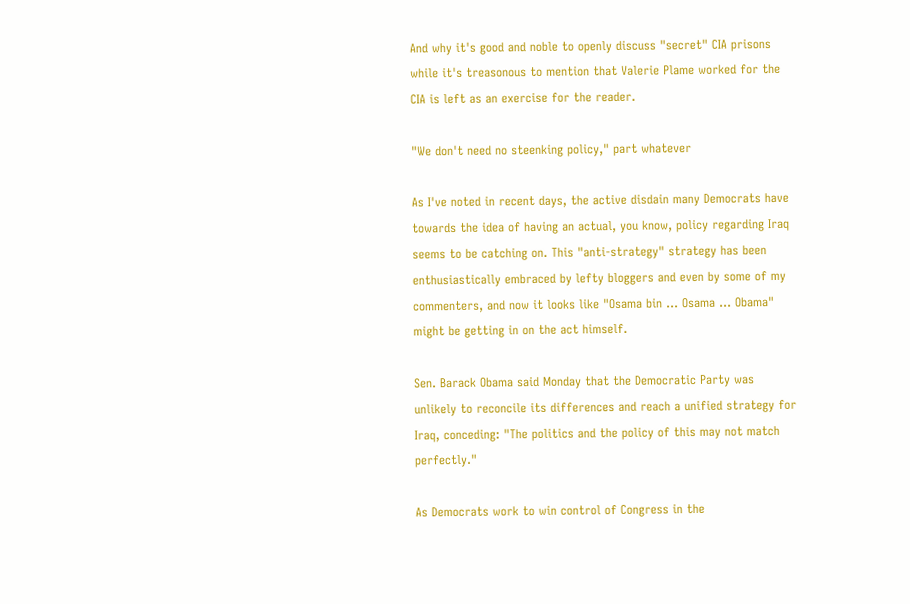And why it's good and noble to openly discuss "secret" CIA prisons while it's treasonous to mention that Valerie Plame worked for the CIA is left as an exercise for the reader.

"We don't need no steenking policy," part whatever

As I've noted in recent days, the active disdain many Democrats have towards the idea of having an actual, you know, policy regarding Iraq seems to be catching on. This "anti-strategy" strategy has been enthusiastically embraced by lefty bloggers and even by some of my commenters, and now it looks like "Osama bin ... Osama ... Obama" might be getting in on the act himself.

Sen. Barack Obama said Monday that the Democratic Party was unlikely to reconcile its differences and reach a unified strategy for Iraq, conceding: "The politics and the policy of this may not match perfectly."

As Democrats work to win control of Congress in the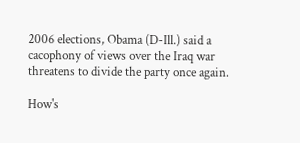2006 elections, Obama (D-Ill.) said a cacophony of views over the Iraq war threatens to divide the party once again.

How's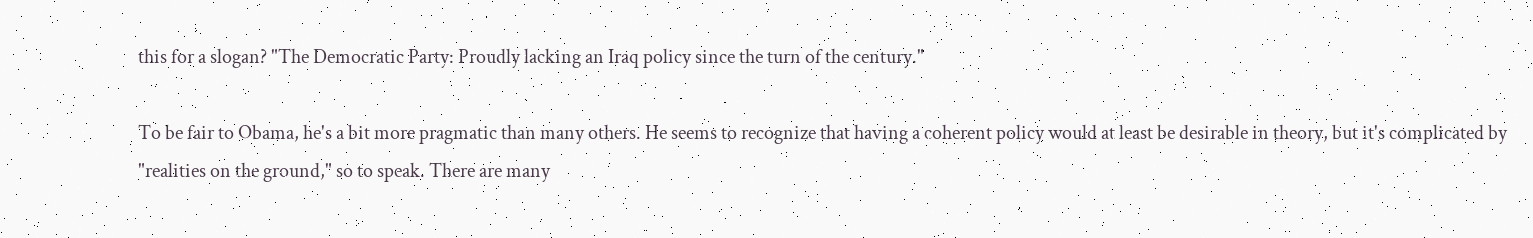this for a slogan? "The Democratic Party: Proudly lacking an Iraq policy since the turn of the century."

To be fair to Obama, he's a bit more pragmatic than many others. He seems to recognize that having a coherent policy would at least be desirable in theory, but it's complicated by "realities on the ground," so to speak. There are many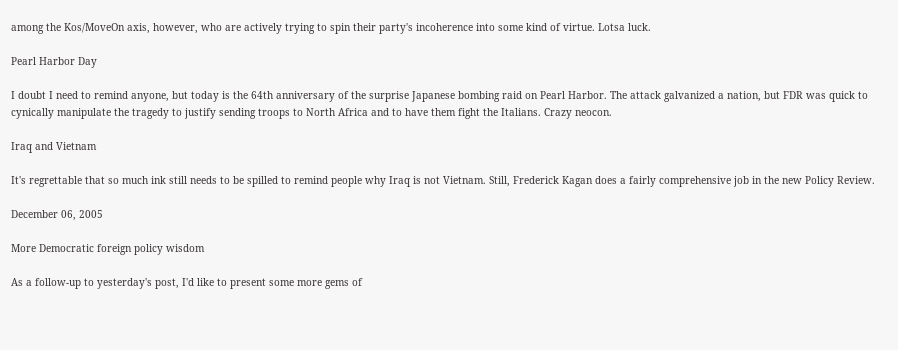among the Kos/MoveOn axis, however, who are actively trying to spin their party's incoherence into some kind of virtue. Lotsa luck.

Pearl Harbor Day

I doubt I need to remind anyone, but today is the 64th anniversary of the surprise Japanese bombing raid on Pearl Harbor. The attack galvanized a nation, but FDR was quick to cynically manipulate the tragedy to justify sending troops to North Africa and to have them fight the Italians. Crazy neocon.

Iraq and Vietnam

It's regrettable that so much ink still needs to be spilled to remind people why Iraq is not Vietnam. Still, Frederick Kagan does a fairly comprehensive job in the new Policy Review.

December 06, 2005

More Democratic foreign policy wisdom

As a follow-up to yesterday's post, I'd like to present some more gems of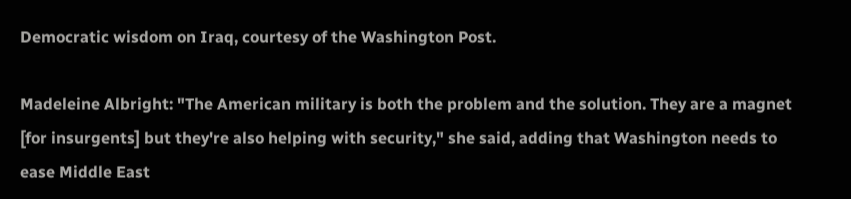Democratic wisdom on Iraq, courtesy of the Washington Post.

Madeleine Albright: "The American military is both the problem and the solution. They are a magnet [for insurgents] but they're also helping with security," she said, adding that Washington needs to ease Middle East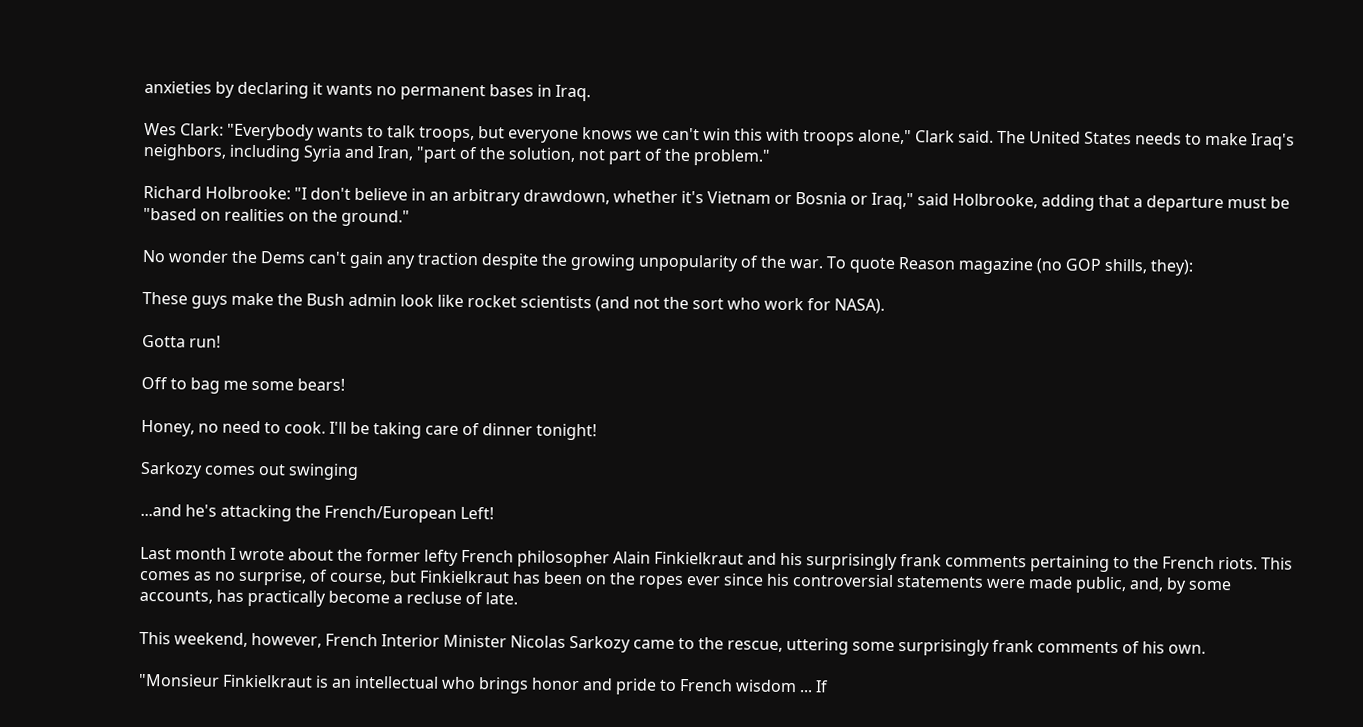anxieties by declaring it wants no permanent bases in Iraq.

Wes Clark: "Everybody wants to talk troops, but everyone knows we can't win this with troops alone," Clark said. The United States needs to make Iraq's neighbors, including Syria and Iran, "part of the solution, not part of the problem."

Richard Holbrooke: "I don't believe in an arbitrary drawdown, whether it's Vietnam or Bosnia or Iraq," said Holbrooke, adding that a departure must be "based on realities on the ground."

No wonder the Dems can't gain any traction despite the growing unpopularity of the war. To quote Reason magazine (no GOP shills, they):

These guys make the Bush admin look like rocket scientists (and not the sort who work for NASA).

Gotta run!

Off to bag me some bears!

Honey, no need to cook. I'll be taking care of dinner tonight!

Sarkozy comes out swinging

...and he's attacking the French/European Left!

Last month I wrote about the former lefty French philosopher Alain Finkielkraut and his surprisingly frank comments pertaining to the French riots. This comes as no surprise, of course, but Finkielkraut has been on the ropes ever since his controversial statements were made public, and, by some accounts, has practically become a recluse of late.

This weekend, however, French Interior Minister Nicolas Sarkozy came to the rescue, uttering some surprisingly frank comments of his own.

"Monsieur Finkielkraut is an intellectual who brings honor and pride to French wisdom ... If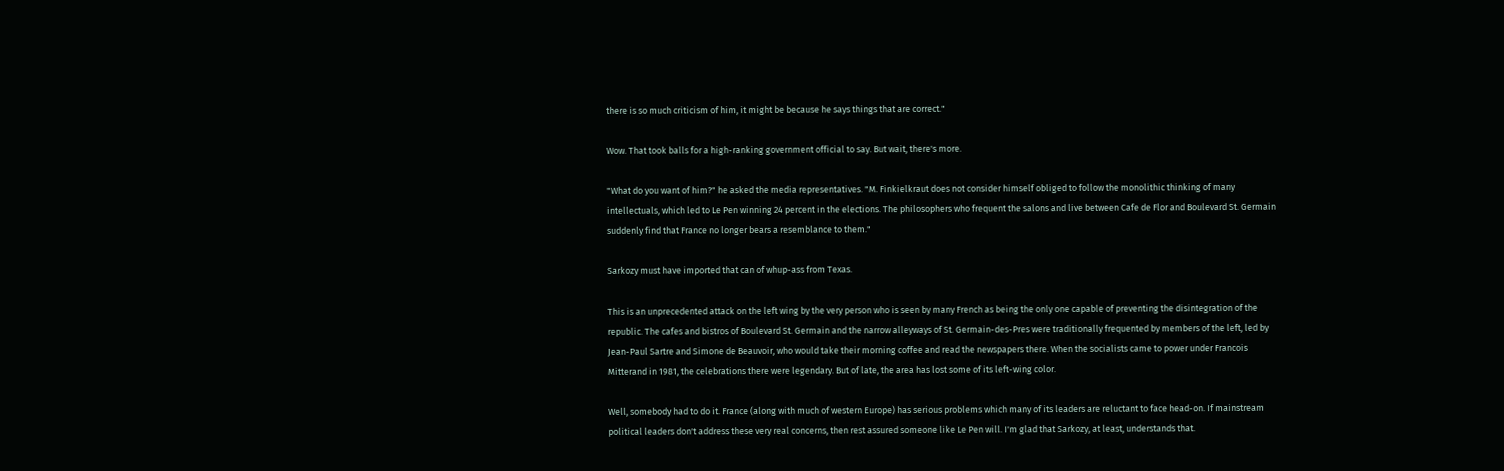there is so much criticism of him, it might be because he says things that are correct."

Wow. That took balls for a high-ranking government official to say. But wait, there's more.

"What do you want of him?" he asked the media representatives. "M. Finkielkraut does not consider himself obliged to follow the monolithic thinking of many intellectuals, which led to Le Pen winning 24 percent in the elections. The philosophers who frequent the salons and live between Cafe de Flor and Boulevard St. Germain suddenly find that France no longer bears a resemblance to them."

Sarkozy must have imported that can of whup-ass from Texas.

This is an unprecedented attack on the left wing by the very person who is seen by many French as being the only one capable of preventing the disintegration of the republic. The cafes and bistros of Boulevard St. Germain and the narrow alleyways of St. Germain-des-Pres were traditionally frequented by members of the left, led by Jean-Paul Sartre and Simone de Beauvoir, who would take their morning coffee and read the newspapers there. When the socialists came to power under Francois Mitterand in 1981, the celebrations there were legendary. But of late, the area has lost some of its left-wing color.

Well, somebody had to do it. France (along with much of western Europe) has serious problems which many of its leaders are reluctant to face head-on. If mainstream political leaders don't address these very real concerns, then rest assured someone like Le Pen will. I'm glad that Sarkozy, at least, understands that.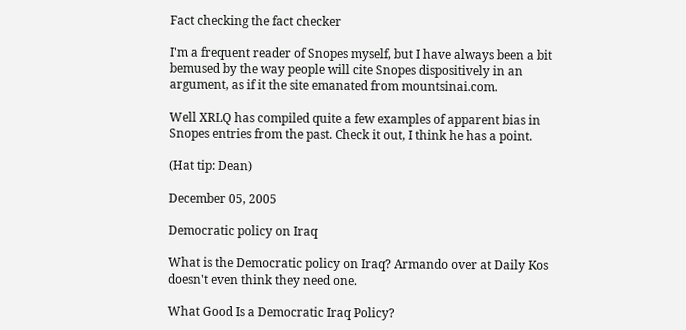Fact checking the fact checker

I'm a frequent reader of Snopes myself, but I have always been a bit bemused by the way people will cite Snopes dispositively in an argument, as if it the site emanated from mountsinai.com.

Well XRLQ has compiled quite a few examples of apparent bias in Snopes entries from the past. Check it out, I think he has a point.

(Hat tip: Dean)

December 05, 2005

Democratic policy on Iraq

What is the Democratic policy on Iraq? Armando over at Daily Kos doesn't even think they need one.

What Good Is a Democratic Iraq Policy?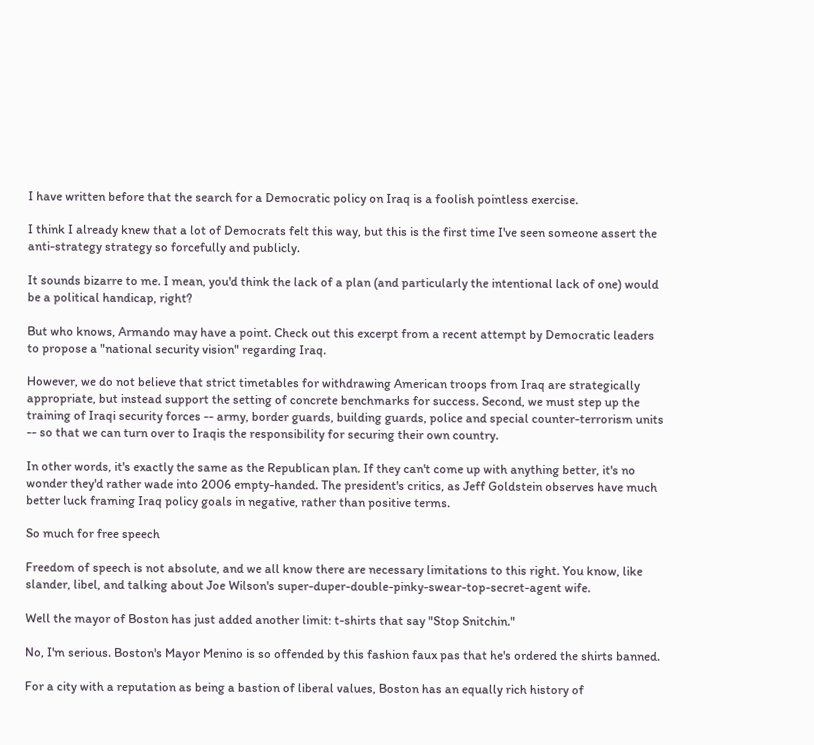I have written before that the search for a Democratic policy on Iraq is a foolish pointless exercise.

I think I already knew that a lot of Democrats felt this way, but this is the first time I've seen someone assert the anti-strategy strategy so forcefully and publicly.

It sounds bizarre to me. I mean, you'd think the lack of a plan (and particularly the intentional lack of one) would be a political handicap, right?

But who knows, Armando may have a point. Check out this excerpt from a recent attempt by Democratic leaders to propose a "national security vision" regarding Iraq.

However, we do not believe that strict timetables for withdrawing American troops from Iraq are strategically appropriate, but instead support the setting of concrete benchmarks for success. Second, we must step up the training of Iraqi security forces -- army, border guards, building guards, police and special counter-terrorism units -- so that we can turn over to Iraqis the responsibility for securing their own country.

In other words, it's exactly the same as the Republican plan. If they can't come up with anything better, it's no wonder they'd rather wade into 2006 empty-handed. The president's critics, as Jeff Goldstein observes have much better luck framing Iraq policy goals in negative, rather than positive terms.

So much for free speech

Freedom of speech is not absolute, and we all know there are necessary limitations to this right. You know, like slander, libel, and talking about Joe Wilson's super-duper-double-pinky-swear-top-secret-agent wife.

Well the mayor of Boston has just added another limit: t-shirts that say "Stop Snitchin."

No, I'm serious. Boston's Mayor Menino is so offended by this fashion faux pas that he's ordered the shirts banned.

For a city with a reputation as being a bastion of liberal values, Boston has an equally rich history of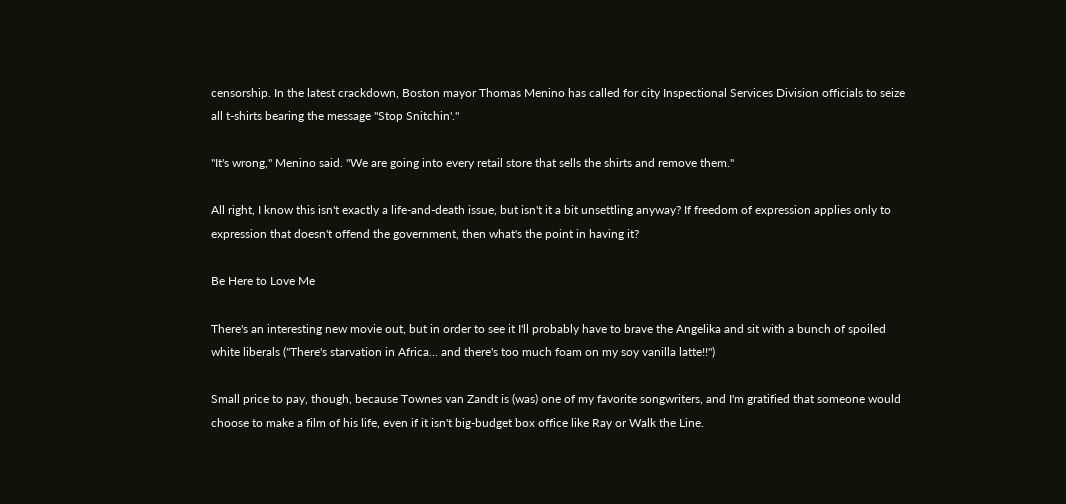censorship. In the latest crackdown, Boston mayor Thomas Menino has called for city Inspectional Services Division officials to seize all t-shirts bearing the message "Stop Snitchin'."

"It's wrong," Menino said. "We are going into every retail store that sells the shirts and remove them."

All right, I know this isn't exactly a life-and-death issue, but isn't it a bit unsettling anyway? If freedom of expression applies only to expression that doesn't offend the government, then what's the point in having it?

Be Here to Love Me

There's an interesting new movie out, but in order to see it I'll probably have to brave the Angelika and sit with a bunch of spoiled white liberals ("There's starvation in Africa... and there's too much foam on my soy vanilla latte!!")

Small price to pay, though, because Townes van Zandt is (was) one of my favorite songwriters, and I'm gratified that someone would choose to make a film of his life, even if it isn't big-budget box office like Ray or Walk the Line.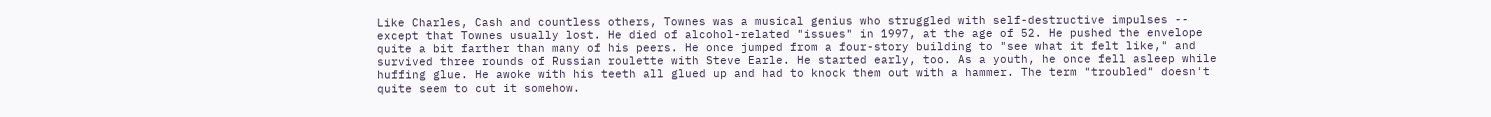Like Charles, Cash and countless others, Townes was a musical genius who struggled with self-destructive impulses -- except that Townes usually lost. He died of alcohol-related "issues" in 1997, at the age of 52. He pushed the envelope quite a bit farther than many of his peers. He once jumped from a four-story building to "see what it felt like," and survived three rounds of Russian roulette with Steve Earle. He started early, too. As a youth, he once fell asleep while huffing glue. He awoke with his teeth all glued up and had to knock them out with a hammer. The term "troubled" doesn't quite seem to cut it somehow.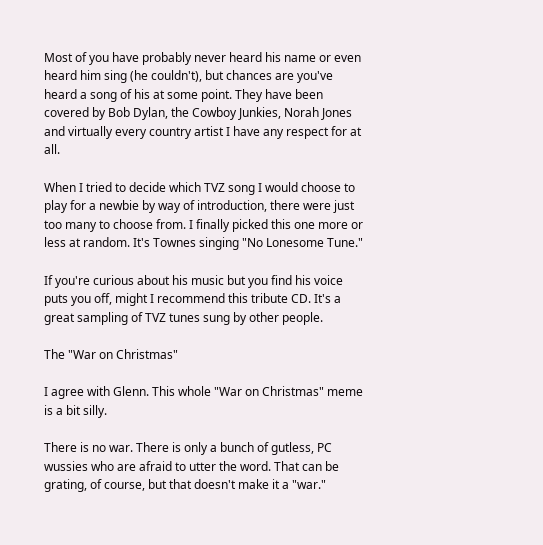Most of you have probably never heard his name or even heard him sing (he couldn't), but chances are you've heard a song of his at some point. They have been covered by Bob Dylan, the Cowboy Junkies, Norah Jones and virtually every country artist I have any respect for at all.

When I tried to decide which TVZ song I would choose to play for a newbie by way of introduction, there were just too many to choose from. I finally picked this one more or less at random. It's Townes singing "No Lonesome Tune."

If you're curious about his music but you find his voice puts you off, might I recommend this tribute CD. It's a great sampling of TVZ tunes sung by other people.

The "War on Christmas"

I agree with Glenn. This whole "War on Christmas" meme is a bit silly.

There is no war. There is only a bunch of gutless, PC wussies who are afraid to utter the word. That can be grating, of course, but that doesn't make it a "war."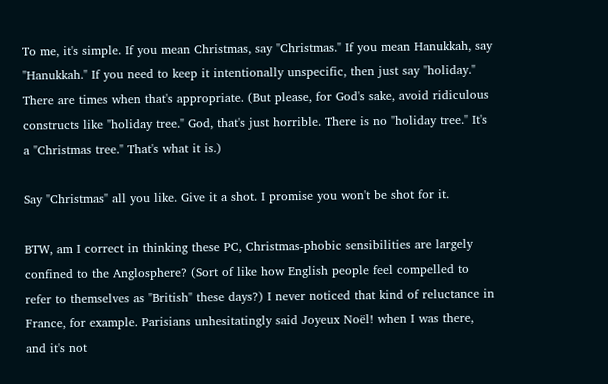To me, it's simple. If you mean Christmas, say "Christmas." If you mean Hanukkah, say "Hanukkah." If you need to keep it intentionally unspecific, then just say "holiday." There are times when that's appropriate. (But please, for God's sake, avoid ridiculous constructs like "holiday tree." God, that's just horrible. There is no "holiday tree." It's a "Christmas tree." That's what it is.)

Say "Christmas" all you like. Give it a shot. I promise you won't be shot for it.

BTW, am I correct in thinking these PC, Christmas-phobic sensibilities are largely confined to the Anglosphere? (Sort of like how English people feel compelled to refer to themselves as "British" these days?) I never noticed that kind of reluctance in France, for example. Parisians unhesitatingly said Joyeux Noël! when I was there, and it's not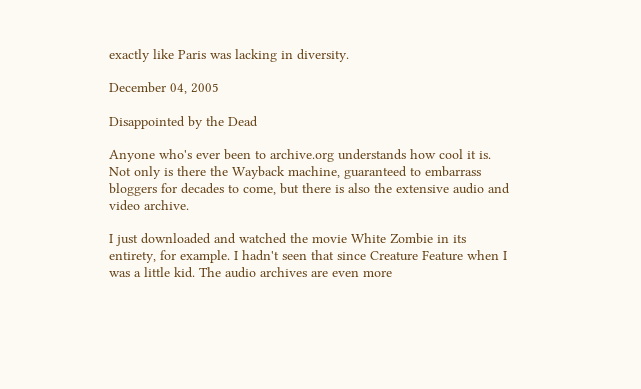exactly like Paris was lacking in diversity.

December 04, 2005

Disappointed by the Dead

Anyone who's ever been to archive.org understands how cool it is. Not only is there the Wayback machine, guaranteed to embarrass bloggers for decades to come, but there is also the extensive audio and video archive.

I just downloaded and watched the movie White Zombie in its entirety, for example. I hadn't seen that since Creature Feature when I was a little kid. The audio archives are even more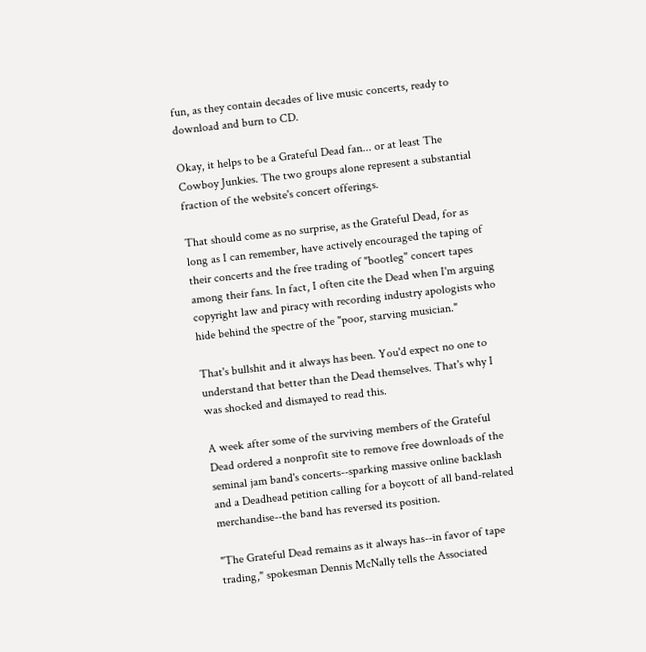fun, as they contain decades of live music concerts, ready to download and burn to CD.

Okay, it helps to be a Grateful Dead fan... or at least The Cowboy Junkies. The two groups alone represent a substantial fraction of the website's concert offerings.

That should come as no surprise, as the Grateful Dead, for as long as I can remember, have actively encouraged the taping of their concerts and the free trading of "bootleg" concert tapes among their fans. In fact, I often cite the Dead when I'm arguing copyright law and piracy with recording industry apologists who hide behind the spectre of the "poor, starving musician."

That's bullshit and it always has been. You'd expect no one to understand that better than the Dead themselves. That's why I was shocked and dismayed to read this.

A week after some of the surviving members of the Grateful Dead ordered a nonprofit site to remove free downloads of the seminal jam band's concerts--sparking massive online backlash and a Deadhead petition calling for a boycott of all band-related merchandise--the band has reversed its position.

"The Grateful Dead remains as it always has--in favor of tape trading," spokesman Dennis McNally tells the Associated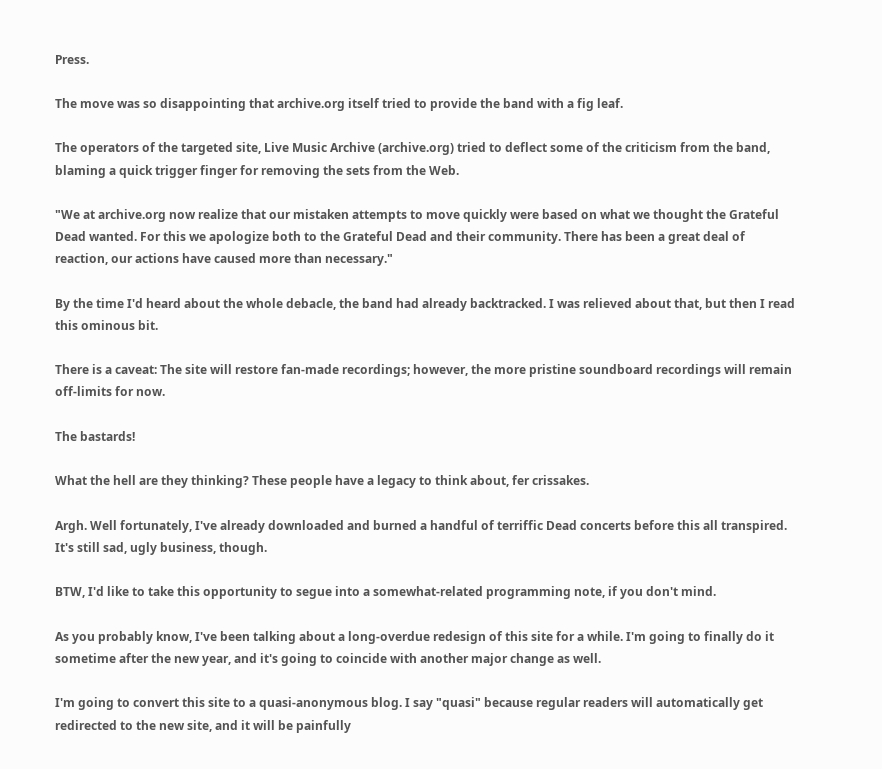Press.

The move was so disappointing that archive.org itself tried to provide the band with a fig leaf.

The operators of the targeted site, Live Music Archive (archive.org) tried to deflect some of the criticism from the band, blaming a quick trigger finger for removing the sets from the Web.

"We at archive.org now realize that our mistaken attempts to move quickly were based on what we thought the Grateful Dead wanted. For this we apologize both to the Grateful Dead and their community. There has been a great deal of reaction, our actions have caused more than necessary."

By the time I'd heard about the whole debacle, the band had already backtracked. I was relieved about that, but then I read this ominous bit.

There is a caveat: The site will restore fan-made recordings; however, the more pristine soundboard recordings will remain off-limits for now.

The bastards!

What the hell are they thinking? These people have a legacy to think about, fer crissakes.

Argh. Well fortunately, I've already downloaded and burned a handful of terriffic Dead concerts before this all transpired. It's still sad, ugly business, though.

BTW, I'd like to take this opportunity to segue into a somewhat-related programming note, if you don't mind.

As you probably know, I've been talking about a long-overdue redesign of this site for a while. I'm going to finally do it sometime after the new year, and it's going to coincide with another major change as well.

I'm going to convert this site to a quasi-anonymous blog. I say "quasi" because regular readers will automatically get redirected to the new site, and it will be painfully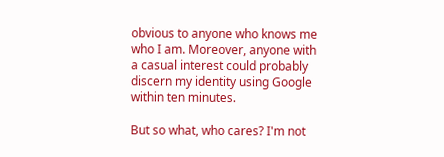obvious to anyone who knows me who I am. Moreover, anyone with a casual interest could probably discern my identity using Google within ten minutes.

But so what, who cares? I'm not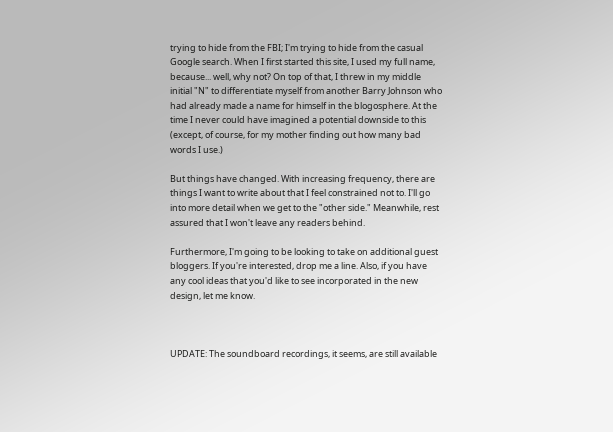trying to hide from the FBI; I'm trying to hide from the casual Google search. When I first started this site, I used my full name, because... well, why not? On top of that, I threw in my middle initial "N" to differentiate myself from another Barry Johnson who had already made a name for himself in the blogosphere. At the time I never could have imagined a potential downside to this (except, of course, for my mother finding out how many bad words I use.)

But things have changed. With increasing frequency, there are things I want to write about that I feel constrained not to. I'll go into more detail when we get to the "other side." Meanwhile, rest assured that I won't leave any readers behind.

Furthermore, I'm going to be looking to take on additional guest bloggers. If you're interested, drop me a line. Also, if you have any cool ideas that you'd like to see incorporated in the new design, let me know.



UPDATE: The soundboard recordings, it seems, are still available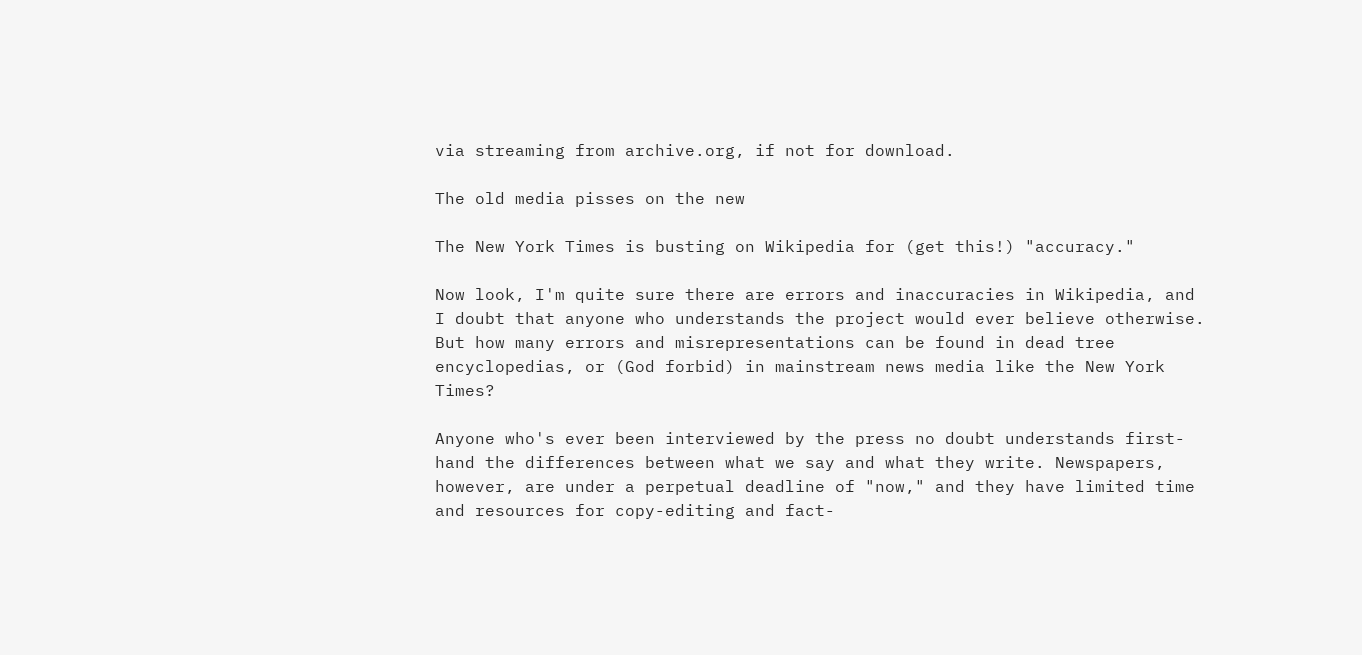via streaming from archive.org, if not for download.

The old media pisses on the new

The New York Times is busting on Wikipedia for (get this!) "accuracy."

Now look, I'm quite sure there are errors and inaccuracies in Wikipedia, and I doubt that anyone who understands the project would ever believe otherwise. But how many errors and misrepresentations can be found in dead tree encyclopedias, or (God forbid) in mainstream news media like the New York Times?

Anyone who's ever been interviewed by the press no doubt understands first-hand the differences between what we say and what they write. Newspapers, however, are under a perpetual deadline of "now," and they have limited time and resources for copy-editing and fact-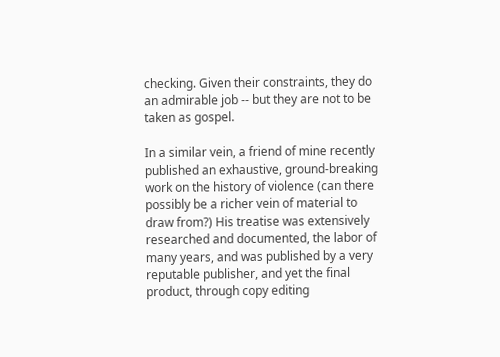checking. Given their constraints, they do an admirable job -- but they are not to be taken as gospel.

In a similar vein, a friend of mine recently published an exhaustive, ground-breaking work on the history of violence (can there possibly be a richer vein of material to draw from?) His treatise was extensively researched and documented, the labor of many years, and was published by a very reputable publisher, and yet the final product, through copy editing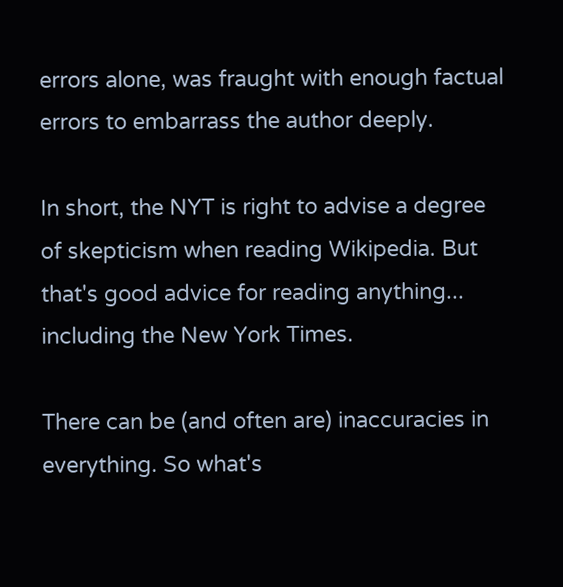errors alone, was fraught with enough factual errors to embarrass the author deeply.

In short, the NYT is right to advise a degree of skepticism when reading Wikipedia. But that's good advice for reading anything... including the New York Times.

There can be (and often are) inaccuracies in everything. So what's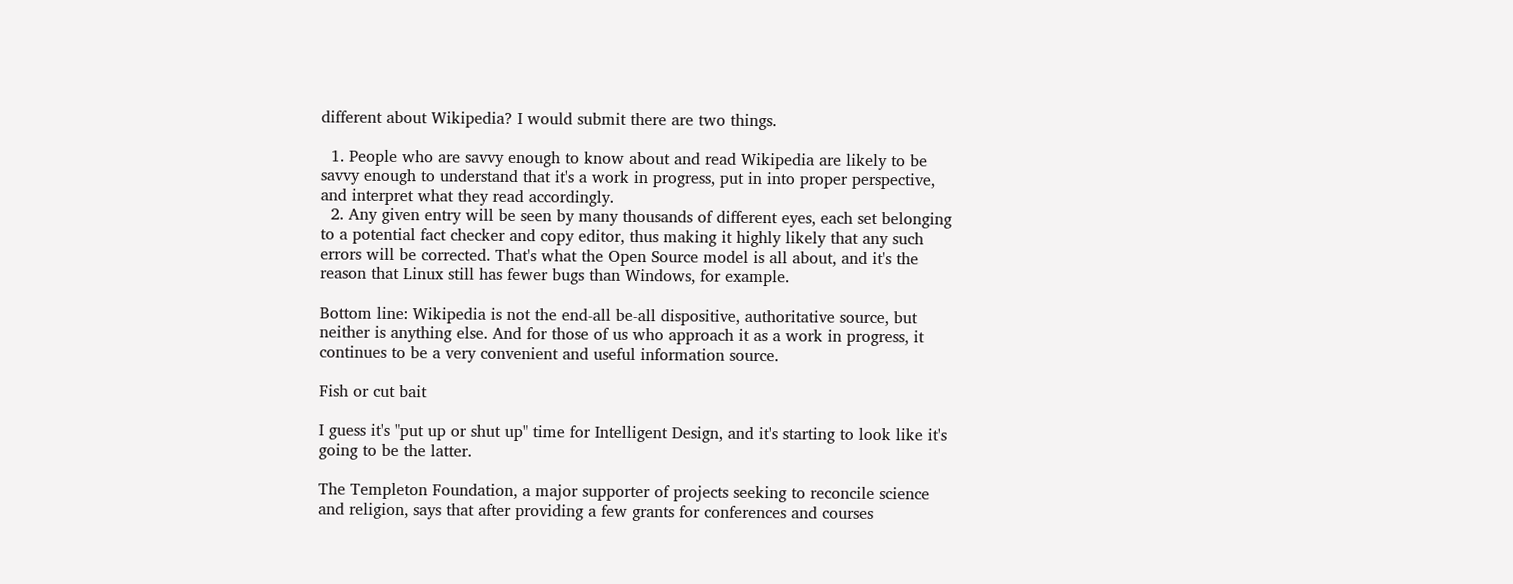different about Wikipedia? I would submit there are two things.

  1. People who are savvy enough to know about and read Wikipedia are likely to be savvy enough to understand that it's a work in progress, put in into proper perspective, and interpret what they read accordingly.
  2. Any given entry will be seen by many thousands of different eyes, each set belonging to a potential fact checker and copy editor, thus making it highly likely that any such errors will be corrected. That's what the Open Source model is all about, and it's the reason that Linux still has fewer bugs than Windows, for example.

Bottom line: Wikipedia is not the end-all be-all dispositive, authoritative source, but neither is anything else. And for those of us who approach it as a work in progress, it continues to be a very convenient and useful information source.

Fish or cut bait

I guess it's "put up or shut up" time for Intelligent Design, and it's starting to look like it's going to be the latter.

The Templeton Foundation, a major supporter of projects seeking to reconcile science and religion, says that after providing a few grants for conferences and courses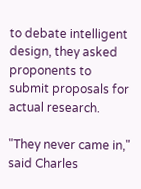to debate intelligent design, they asked proponents to submit proposals for actual research.

"They never came in," said Charles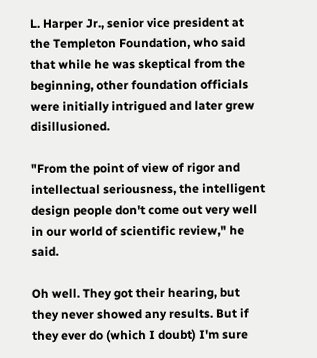L. Harper Jr., senior vice president at the Templeton Foundation, who said that while he was skeptical from the beginning, other foundation officials were initially intrigued and later grew disillusioned.

"From the point of view of rigor and intellectual seriousness, the intelligent design people don't come out very well in our world of scientific review," he said.

Oh well. They got their hearing, but they never showed any results. But if they ever do (which I doubt) I'm sure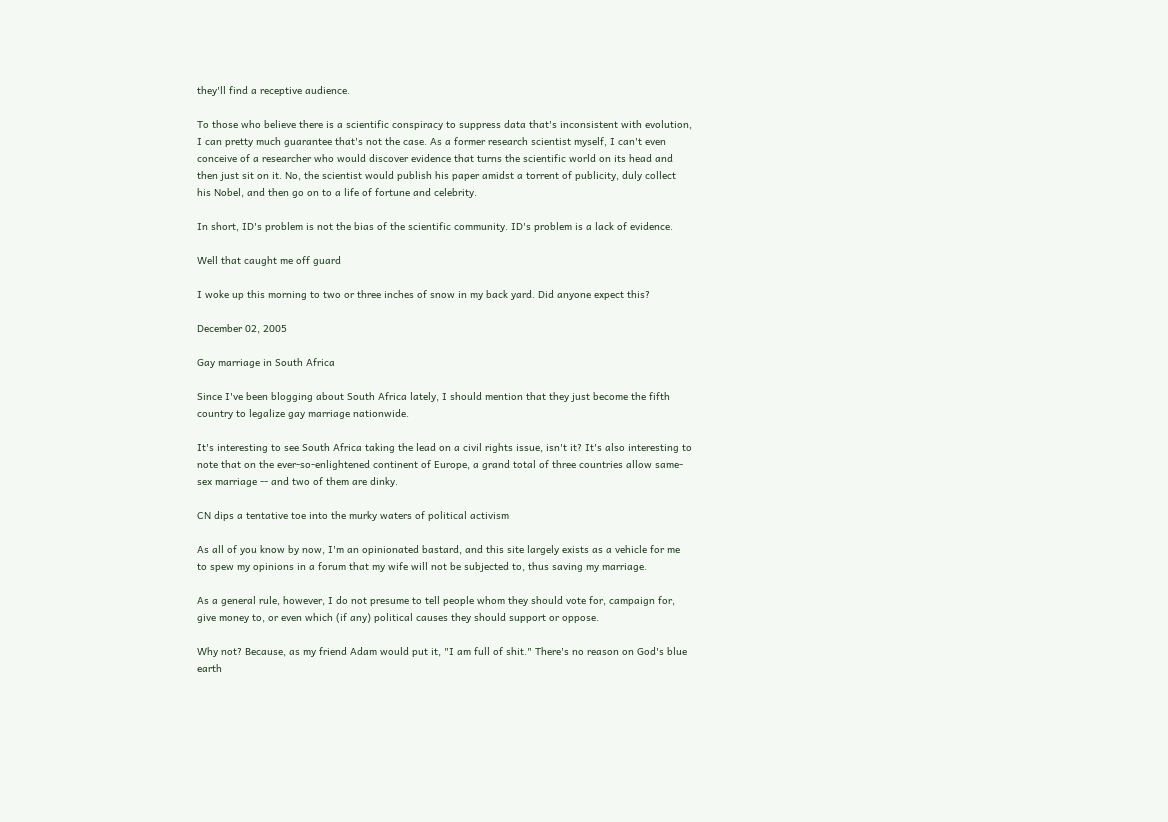they'll find a receptive audience.

To those who believe there is a scientific conspiracy to suppress data that's inconsistent with evolution, I can pretty much guarantee that's not the case. As a former research scientist myself, I can't even conceive of a researcher who would discover evidence that turns the scientific world on its head and then just sit on it. No, the scientist would publish his paper amidst a torrent of publicity, duly collect his Nobel, and then go on to a life of fortune and celebrity.

In short, ID's problem is not the bias of the scientific community. ID's problem is a lack of evidence.

Well that caught me off guard

I woke up this morning to two or three inches of snow in my back yard. Did anyone expect this?

December 02, 2005

Gay marriage in South Africa

Since I've been blogging about South Africa lately, I should mention that they just become the fifth country to legalize gay marriage nationwide.

It's interesting to see South Africa taking the lead on a civil rights issue, isn't it? It's also interesting to note that on the ever-so-enlightened continent of Europe, a grand total of three countries allow same-sex marriage -- and two of them are dinky.

CN dips a tentative toe into the murky waters of political activism

As all of you know by now, I'm an opinionated bastard, and this site largely exists as a vehicle for me to spew my opinions in a forum that my wife will not be subjected to, thus saving my marriage.

As a general rule, however, I do not presume to tell people whom they should vote for, campaign for, give money to, or even which (if any) political causes they should support or oppose.

Why not? Because, as my friend Adam would put it, "I am full of shit." There's no reason on God's blue earth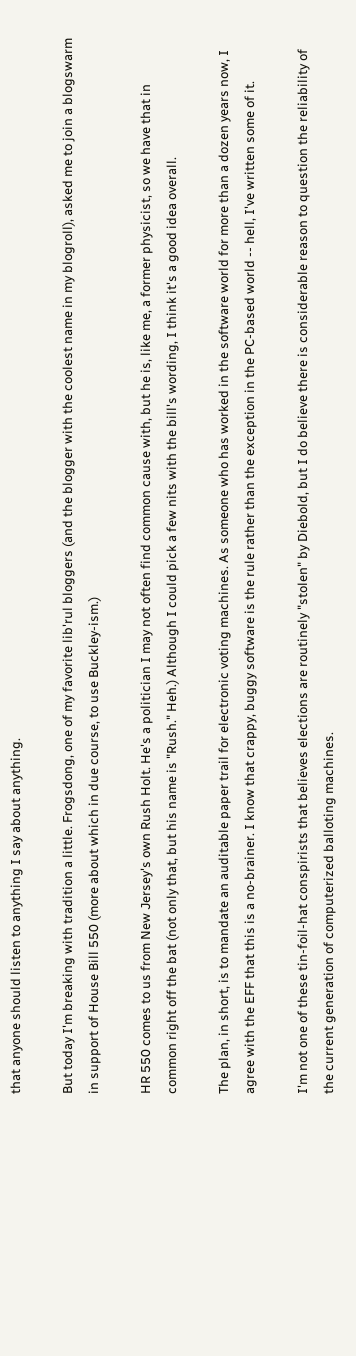that anyone should listen to anything I say about anything.

But today I'm breaking with tradition a little. Frogsdong, one of my favorite lib'rul bloggers (and the blogger with the coolest name in my blogroll), asked me to join a blogswarm in support of House Bill 550 (more about which in due course, to use Buckley-ism.)

HR 550 comes to us from New Jersey's own Rush Holt. He's a politician I may not often find common cause with, but he is, like me, a former physicist, so we have that in common right off the bat (not only that, but his name is "Rush." Heh.) Although I could pick a few nits with the bill's wording, I think it's a good idea overall.

The plan, in short, is to mandate an auditable paper trail for electronic voting machines. As someone who has worked in the software world for more than a dozen years now, I agree with the EFF that this is a no-brainer. I know that crappy, buggy software is the rule rather than the exception in the PC-based world -- hell, I've written some of it.

I'm not one of these tin-foil-hat conspirists that believes elections are routinely "stolen" by Diebold, but I do believe there is considerable reason to question the reliability of the current generation of computerized balloting machines.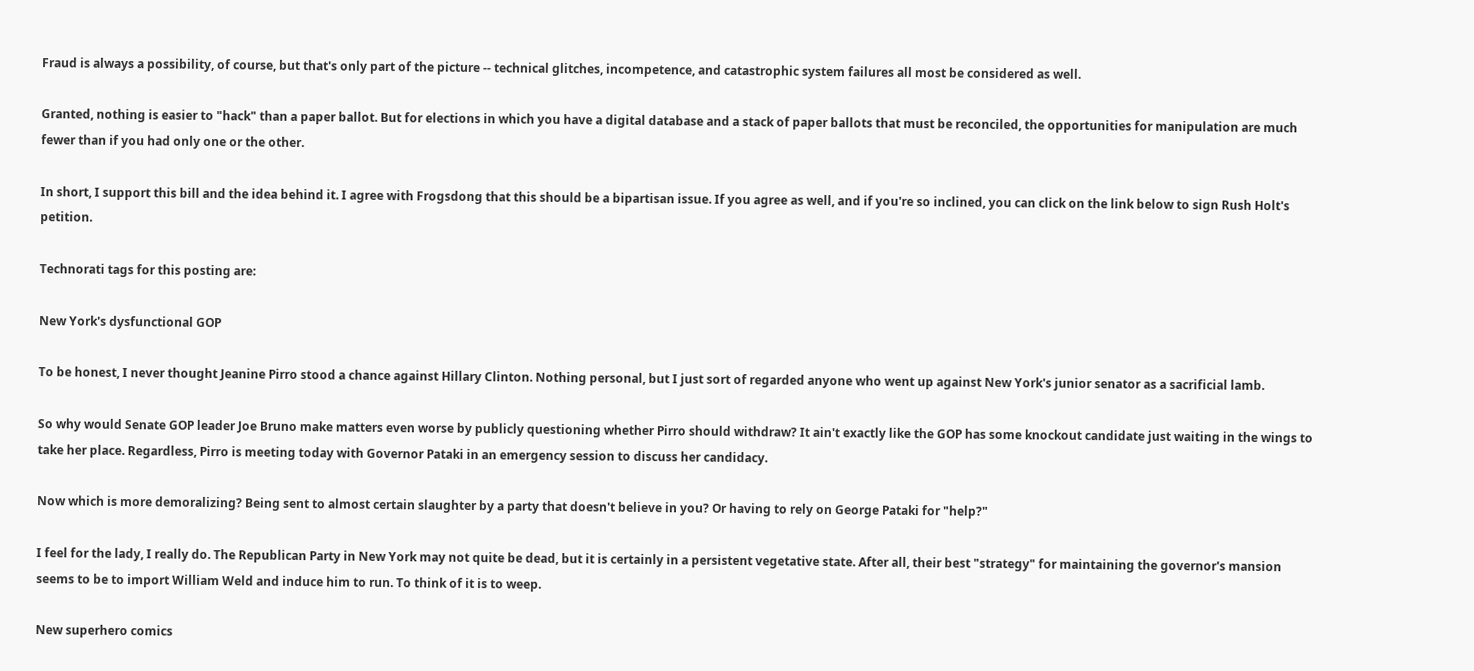Fraud is always a possibility, of course, but that's only part of the picture -- technical glitches, incompetence, and catastrophic system failures all most be considered as well.

Granted, nothing is easier to "hack" than a paper ballot. But for elections in which you have a digital database and a stack of paper ballots that must be reconciled, the opportunities for manipulation are much fewer than if you had only one or the other.

In short, I support this bill and the idea behind it. I agree with Frogsdong that this should be a bipartisan issue. If you agree as well, and if you're so inclined, you can click on the link below to sign Rush Holt's petition.

Technorati tags for this posting are:

New York's dysfunctional GOP

To be honest, I never thought Jeanine Pirro stood a chance against Hillary Clinton. Nothing personal, but I just sort of regarded anyone who went up against New York's junior senator as a sacrificial lamb.

So why would Senate GOP leader Joe Bruno make matters even worse by publicly questioning whether Pirro should withdraw? It ain't exactly like the GOP has some knockout candidate just waiting in the wings to take her place. Regardless, Pirro is meeting today with Governor Pataki in an emergency session to discuss her candidacy.

Now which is more demoralizing? Being sent to almost certain slaughter by a party that doesn't believe in you? Or having to rely on George Pataki for "help?"

I feel for the lady, I really do. The Republican Party in New York may not quite be dead, but it is certainly in a persistent vegetative state. After all, their best "strategy" for maintaining the governor's mansion seems to be to import William Weld and induce him to run. To think of it is to weep.

New superhero comics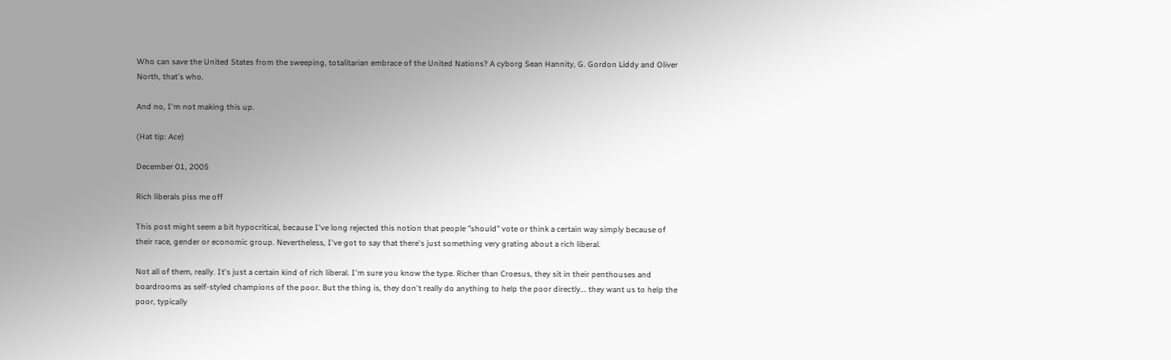Who can save the United States from the sweeping, totalitarian embrace of the United Nations? A cyborg Sean Hannity, G. Gordon Liddy and Oliver North, that's who.

And no, I'm not making this up.

(Hat tip: Ace)

December 01, 2005

Rich liberals piss me off

This post might seem a bit hypocritical, because I've long rejected this notion that people "should" vote or think a certain way simply because of their race, gender or economic group. Nevertheless, I've got to say that there's just something very grating about a rich liberal.

Not all of them, really. It's just a certain kind of rich liberal. I'm sure you know the type. Richer than Croesus, they sit in their penthouses and boardrooms as self-styled champions of the poor. But the thing is, they don't really do anything to help the poor directly... they want us to help the poor, typically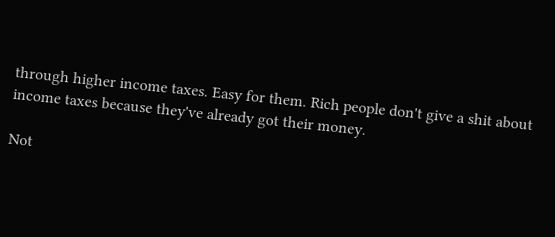through higher income taxes. Easy for them. Rich people don't give a shit about income taxes because they've already got their money.

Not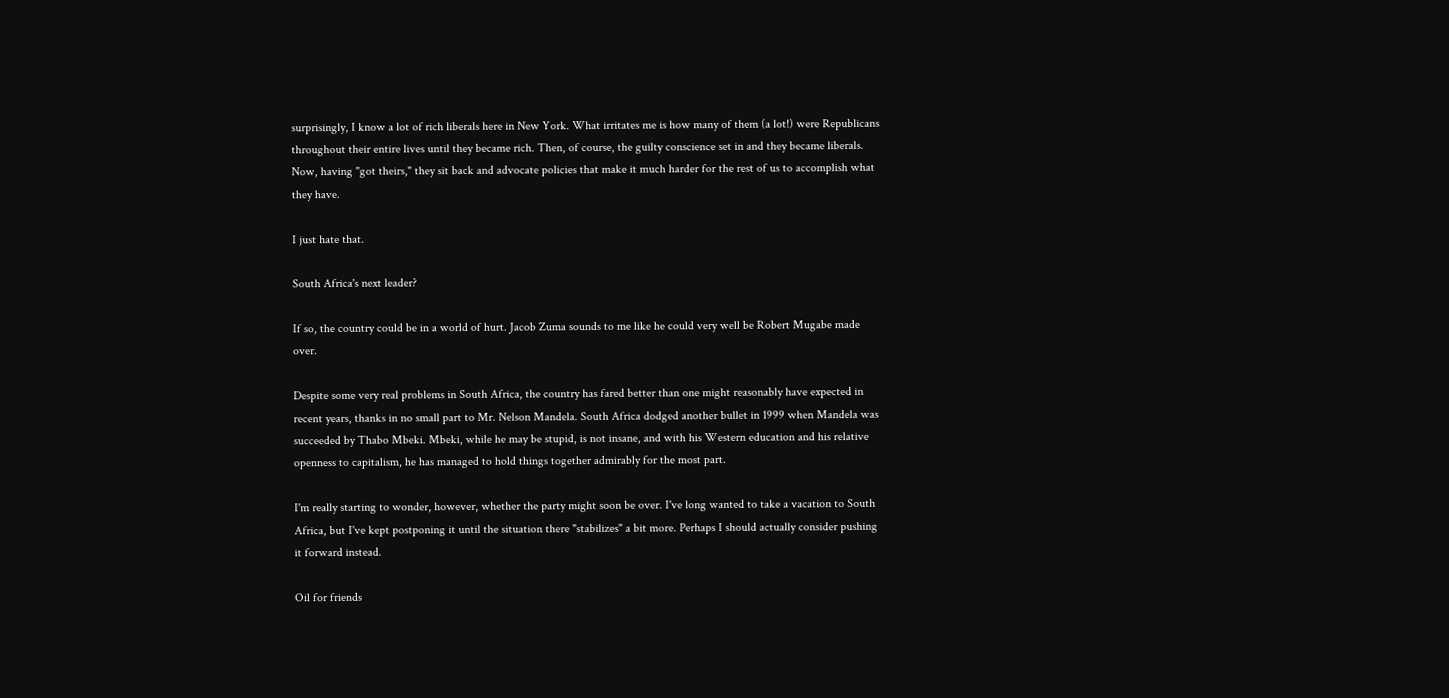surprisingly, I know a lot of rich liberals here in New York. What irritates me is how many of them (a lot!) were Republicans throughout their entire lives until they became rich. Then, of course, the guilty conscience set in and they became liberals. Now, having "got theirs," they sit back and advocate policies that make it much harder for the rest of us to accomplish what they have.

I just hate that.

South Africa's next leader?

If so, the country could be in a world of hurt. Jacob Zuma sounds to me like he could very well be Robert Mugabe made over.

Despite some very real problems in South Africa, the country has fared better than one might reasonably have expected in recent years, thanks in no small part to Mr. Nelson Mandela. South Africa dodged another bullet in 1999 when Mandela was succeeded by Thabo Mbeki. Mbeki, while he may be stupid, is not insane, and with his Western education and his relative openness to capitalism, he has managed to hold things together admirably for the most part.

I'm really starting to wonder, however, whether the party might soon be over. I've long wanted to take a vacation to South Africa, but I've kept postponing it until the situation there "stabilizes" a bit more. Perhaps I should actually consider pushing it forward instead.

Oil for friends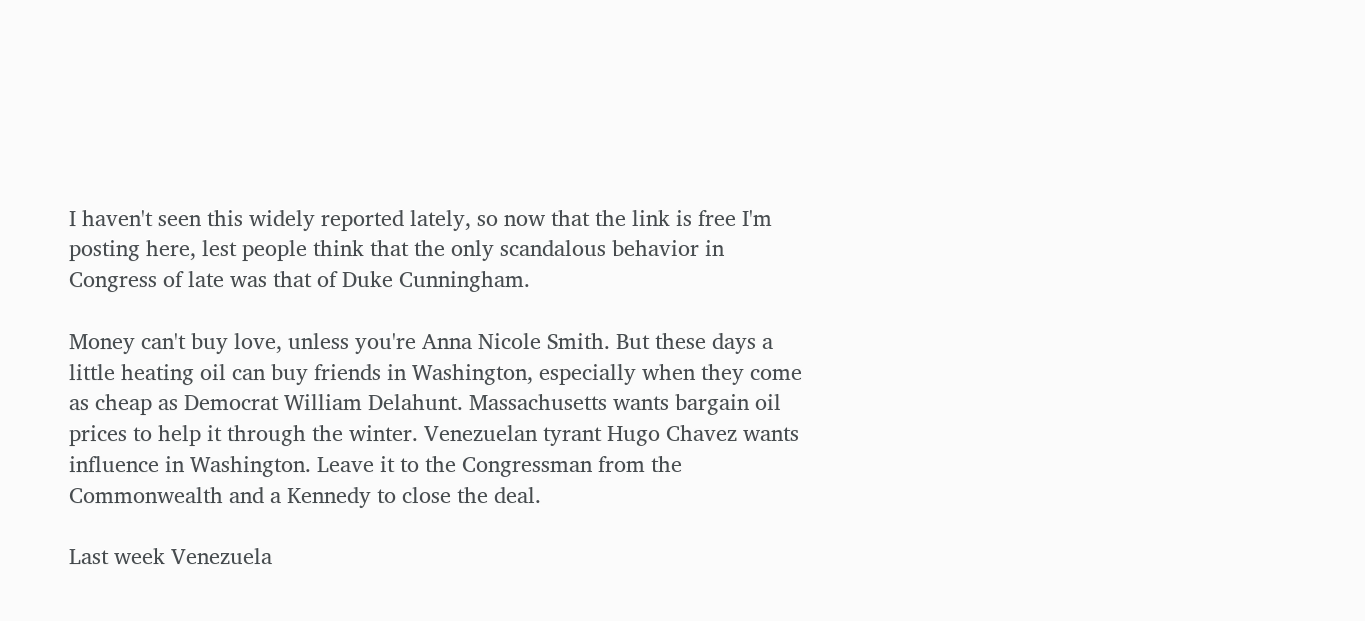I haven't seen this widely reported lately, so now that the link is free I'm posting here, lest people think that the only scandalous behavior in Congress of late was that of Duke Cunningham.

Money can't buy love, unless you're Anna Nicole Smith. But these days a little heating oil can buy friends in Washington, especially when they come as cheap as Democrat William Delahunt. Massachusetts wants bargain oil prices to help it through the winter. Venezuelan tyrant Hugo Chavez wants influence in Washington. Leave it to the Congressman from the Commonwealth and a Kennedy to close the deal.

Last week Venezuela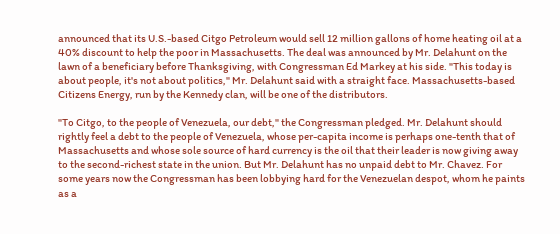announced that its U.S.-based Citgo Petroleum would sell 12 million gallons of home heating oil at a 40% discount to help the poor in Massachusetts. The deal was announced by Mr. Delahunt on the lawn of a beneficiary before Thanksgiving, with Congressman Ed Markey at his side. "This today is about people, it's not about politics," Mr. Delahunt said with a straight face. Massachusetts-based Citizens Energy, run by the Kennedy clan, will be one of the distributors.

"To Citgo, to the people of Venezuela, our debt," the Congressman pledged. Mr. Delahunt should rightly feel a debt to the people of Venezuela, whose per-capita income is perhaps one-tenth that of Massachusetts and whose sole source of hard currency is the oil that their leader is now giving away to the second-richest state in the union. But Mr. Delahunt has no unpaid debt to Mr. Chavez. For some years now the Congressman has been lobbying hard for the Venezuelan despot, whom he paints as a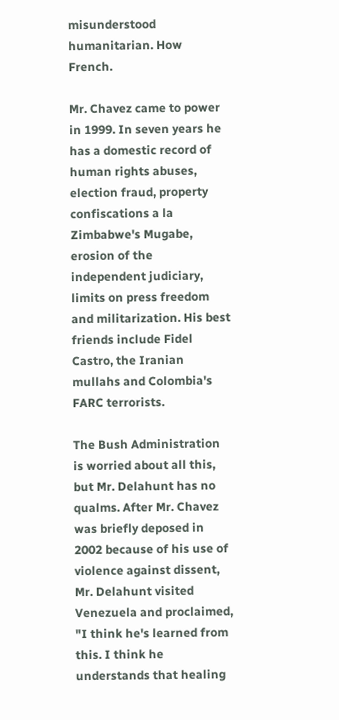misunderstood humanitarian. How French.

Mr. Chavez came to power in 1999. In seven years he has a domestic record of human rights abuses, election fraud, property confiscations a la Zimbabwe's Mugabe, erosion of the independent judiciary, limits on press freedom and militarization. His best friends include Fidel Castro, the Iranian mullahs and Colombia's FARC terrorists.

The Bush Administration is worried about all this, but Mr. Delahunt has no qualms. After Mr. Chavez was briefly deposed in 2002 because of his use of violence against dissent, Mr. Delahunt visited Venezuela and proclaimed, "I think he's learned from this. I think he understands that healing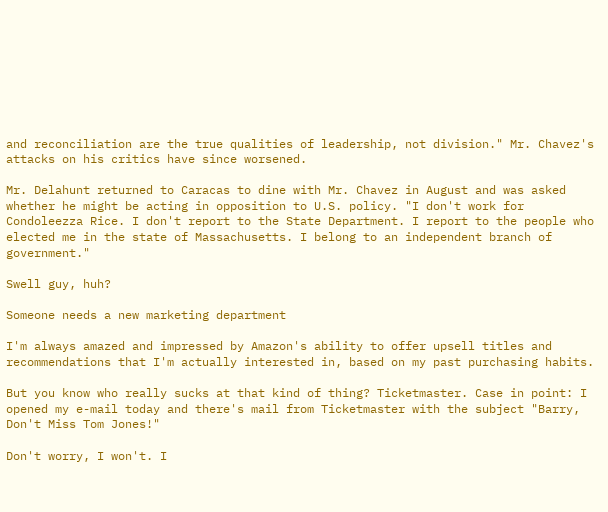and reconciliation are the true qualities of leadership, not division." Mr. Chavez's attacks on his critics have since worsened.

Mr. Delahunt returned to Caracas to dine with Mr. Chavez in August and was asked whether he might be acting in opposition to U.S. policy. "I don't work for Condoleezza Rice. I don't report to the State Department. I report to the people who elected me in the state of Massachusetts. I belong to an independent branch of government."

Swell guy, huh?

Someone needs a new marketing department

I'm always amazed and impressed by Amazon's ability to offer upsell titles and recommendations that I'm actually interested in, based on my past purchasing habits.

But you know who really sucks at that kind of thing? Ticketmaster. Case in point: I opened my e-mail today and there's mail from Ticketmaster with the subject "Barry, Don't Miss Tom Jones!"

Don't worry, I won't. I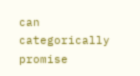can categorically promise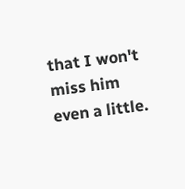that I won't miss him even a little.